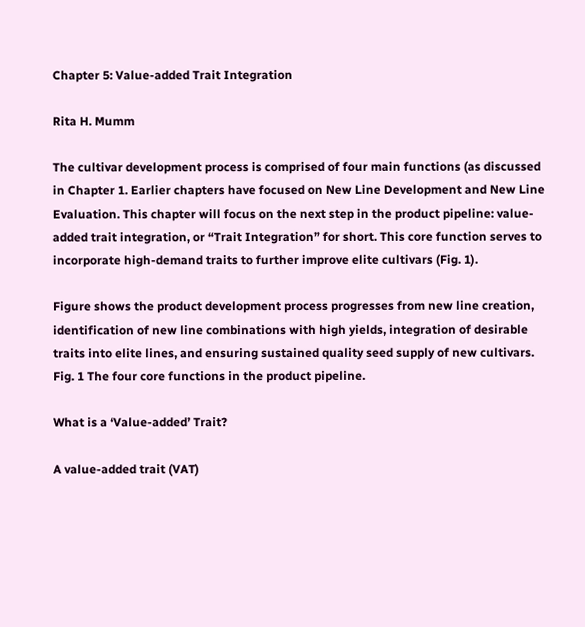Chapter 5: Value-added Trait Integration

Rita H. Mumm

The cultivar development process is comprised of four main functions (as discussed in Chapter 1. Earlier chapters have focused on New Line Development and New Line Evaluation. This chapter will focus on the next step in the product pipeline: value-added trait integration, or “Trait Integration” for short. This core function serves to incorporate high-demand traits to further improve elite cultivars (Fig. 1).

Figure shows the product development process progresses from new line creation, identification of new line combinations with high yields, integration of desirable traits into elite lines, and ensuring sustained quality seed supply of new cultivars.
Fig. 1 The four core functions in the product pipeline.

What is a ‘Value-added’ Trait?

A value-added trait (VAT)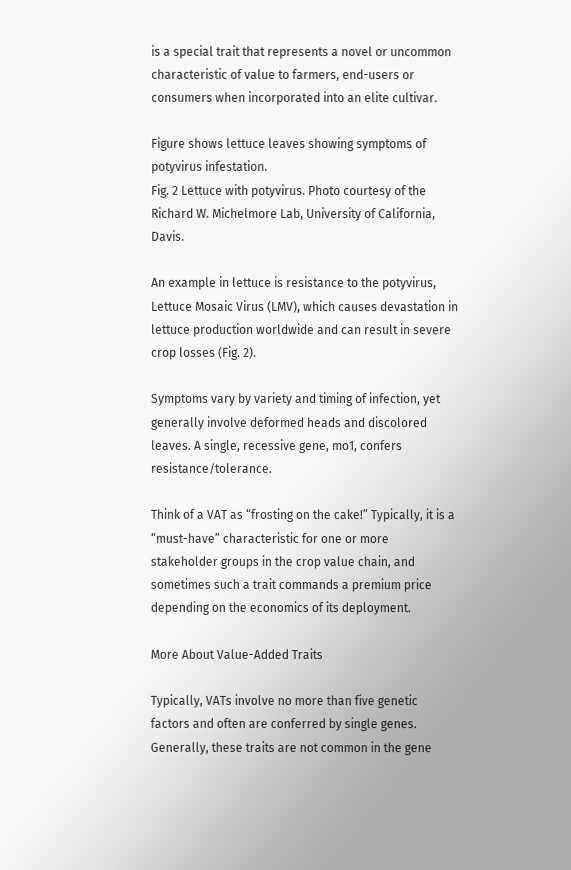is a special trait that represents a novel or uncommon characteristic of value to farmers, end-users or consumers when incorporated into an elite cultivar.

Figure shows lettuce leaves showing symptoms of potyvirus infestation.
Fig. 2 Lettuce with potyvirus. Photo courtesy of the Richard W. Michelmore Lab, University of California, Davis.

An example in lettuce is resistance to the potyvirus, Lettuce Mosaic Virus (LMV), which causes devastation in lettuce production worldwide and can result in severe crop losses (Fig. 2).

Symptoms vary by variety and timing of infection, yet generally involve deformed heads and discolored leaves. A single, recessive gene, mo1, confers resistance/tolerance.

Think of a VAT as “frosting on the cake!” Typically, it is a “must-have” characteristic for one or more stakeholder groups in the crop value chain, and sometimes such a trait commands a premium price depending on the economics of its deployment.

More About Value-Added Traits

Typically, VATs involve no more than five genetic factors and often are conferred by single genes. Generally, these traits are not common in the gene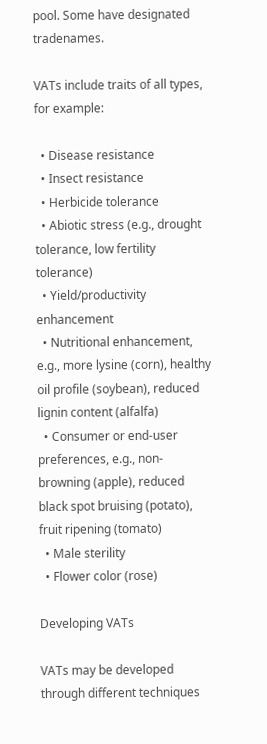pool. Some have designated tradenames.

VATs include traits of all types, for example:

  • Disease resistance
  • Insect resistance
  • Herbicide tolerance
  • Abiotic stress (e.g., drought tolerance, low fertility tolerance)
  • Yield/productivity enhancement
  • Nutritional enhancement, e.g., more lysine (corn), healthy oil profile (soybean), reduced lignin content (alfalfa)
  • Consumer or end-user preferences, e.g., non-browning (apple), reduced black spot bruising (potato), fruit ripening (tomato)
  • Male sterility
  • Flower color (rose)

Developing VATs

VATs may be developed through different techniques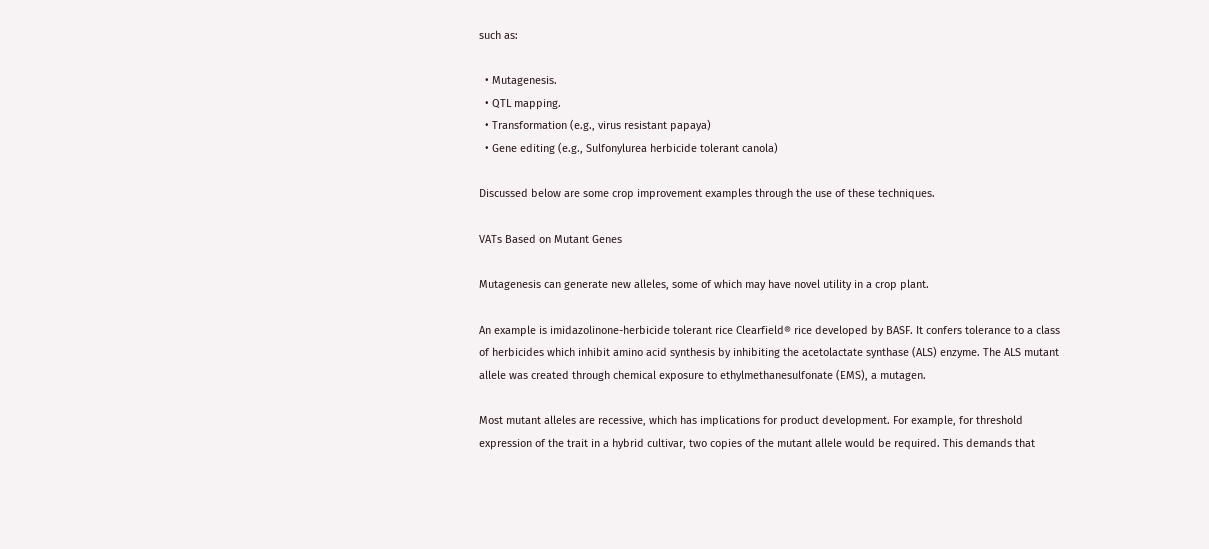such as:

  • Mutagenesis.
  • QTL mapping.
  • Transformation (e.g., virus resistant papaya)
  • Gene editing (e.g., Sulfonylurea herbicide tolerant canola)

Discussed below are some crop improvement examples through the use of these techniques.

VATs Based on Mutant Genes

Mutagenesis can generate new alleles, some of which may have novel utility in a crop plant.

An example is imidazolinone-herbicide tolerant rice Clearfield® rice developed by BASF. It confers tolerance to a class of herbicides which inhibit amino acid synthesis by inhibiting the acetolactate synthase (ALS) enzyme. The ALS mutant allele was created through chemical exposure to ethylmethanesulfonate (EMS), a mutagen.

Most mutant alleles are recessive, which has implications for product development. For example, for threshold expression of the trait in a hybrid cultivar, two copies of the mutant allele would be required. This demands that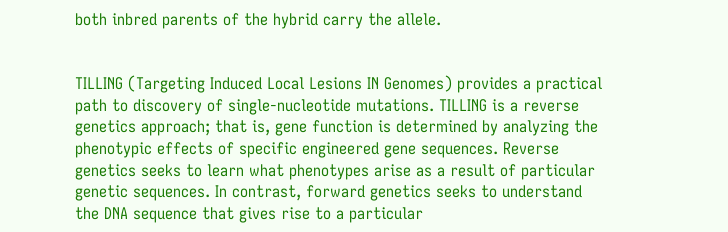both inbred parents of the hybrid carry the allele.


TILLING (Targeting Induced Local Lesions IN Genomes) provides a practical path to discovery of single-nucleotide mutations. TILLING is a reverse genetics approach; that is, gene function is determined by analyzing the phenotypic effects of specific engineered gene sequences. Reverse genetics seeks to learn what phenotypes arise as a result of particular genetic sequences. In contrast, forward genetics seeks to understand the DNA sequence that gives rise to a particular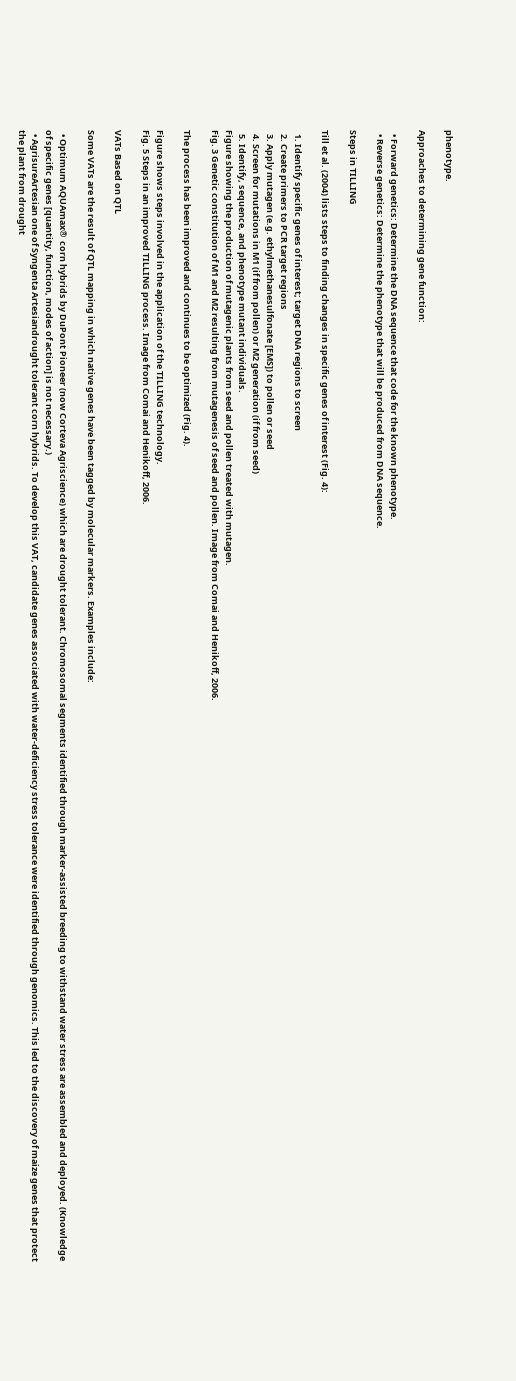phenotype.

Approaches to determining gene function:

  • Forward genetics: Determine the DNA sequence that code for the known phenotype.
  • Reverse genetics: Determine the phenotype that will be produced from DNA sequence.

Steps in TILLING

Till et al. (2004) lists steps to finding changes in specific genes of interest (Fig. 4):

  1. Identify specific genes of interest; target DNA regions to screen
  2. Create primers to PCR target regions
  3. Apply mutagen (e.g. ethylmethanesulfonate [EMS]) to pollen or seed
  4. Screen for mutations in M1 (if from pollen) or M2 generation (if from seed)
  5. Identify, sequence, and phenotype mutant individuals.
Figure showing the production of mutagenic plants from seed and pollen treated with mutagen.
Fig. 3 Genetic constitution of M1 and M2 resulting from mutagenesis of seed and pollen. Image from Comai and Henikoff, 2006.

The process has been improved and continues to be optimized (Fig. 4).

Figure shows steps involved in the application of the TILLING technology.
Fig. 5 Steps in an improved TILLING process. Image from Comai and Henikoff, 2006.

VATs Based on QTL

Some VATs are the result of QTL mapping in which native genes have been tagged by molecular markers. Examples include:

  • Optimum AQUAmax®  corn hybrids by DuPont Pioneer (now Corteva Agriscience) which are drought tolerant. Chromosomal segments identified through marker-assisted breeding to withstand water stress are assembled and deployed. (Knowledge of specific genes [quantity, function, modes of action] is not necessary.)
  • AgrisureArtesian one of Syngenta Artesiandrought tolerant corn hybrids. To develop this VAT, candidate genes associated with water-deficiency stress tolerance were identified through genomics. This led to the discovery of maize genes that protect the plant from drought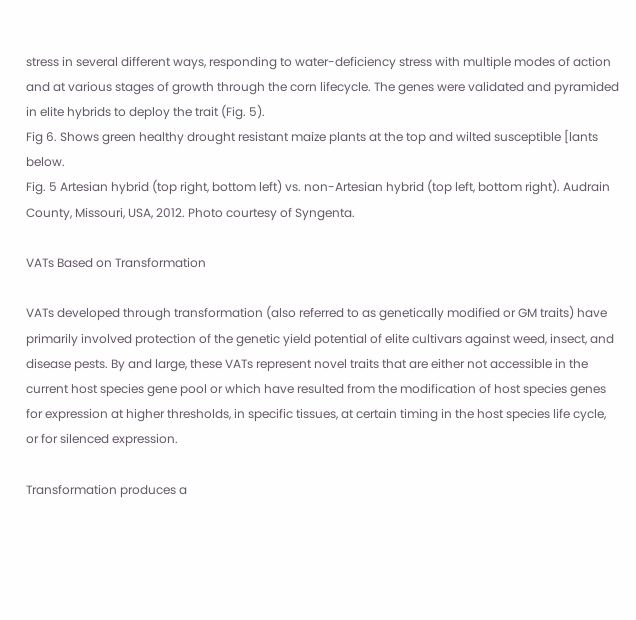stress in several different ways, responding to water-deficiency stress with multiple modes of action and at various stages of growth through the corn lifecycle. The genes were validated and pyramided in elite hybrids to deploy the trait (Fig. 5).
Fig 6. Shows green healthy drought resistant maize plants at the top and wilted susceptible [lants below.
Fig. 5 Artesian hybrid (top right, bottom left) vs. non-Artesian hybrid (top left, bottom right). Audrain County, Missouri, USA, 2012. Photo courtesy of Syngenta.

VATs Based on Transformation

VATs developed through transformation (also referred to as genetically modified or GM traits) have primarily involved protection of the genetic yield potential of elite cultivars against weed, insect, and disease pests. By and large, these VATs represent novel traits that are either not accessible in the current host species gene pool or which have resulted from the modification of host species genes for expression at higher thresholds, in specific tissues, at certain timing in the host species life cycle, or for silenced expression.

Transformation produces a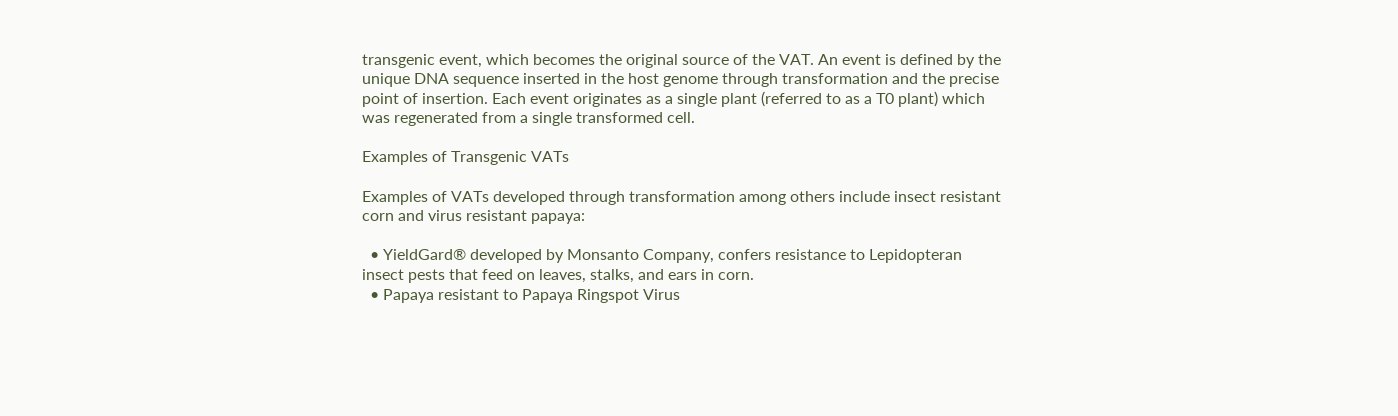transgenic event, which becomes the original source of the VAT. An event is defined by the unique DNA sequence inserted in the host genome through transformation and the precise point of insertion. Each event originates as a single plant (referred to as a T0 plant) which was regenerated from a single transformed cell.

Examples of Transgenic VATs

Examples of VATs developed through transformation among others include insect resistant corn and virus resistant papaya:

  • YieldGard® developed by Monsanto Company, confers resistance to Lepidopteran insect pests that feed on leaves, stalks, and ears in corn.
  • Papaya resistant to Papaya Ringspot Virus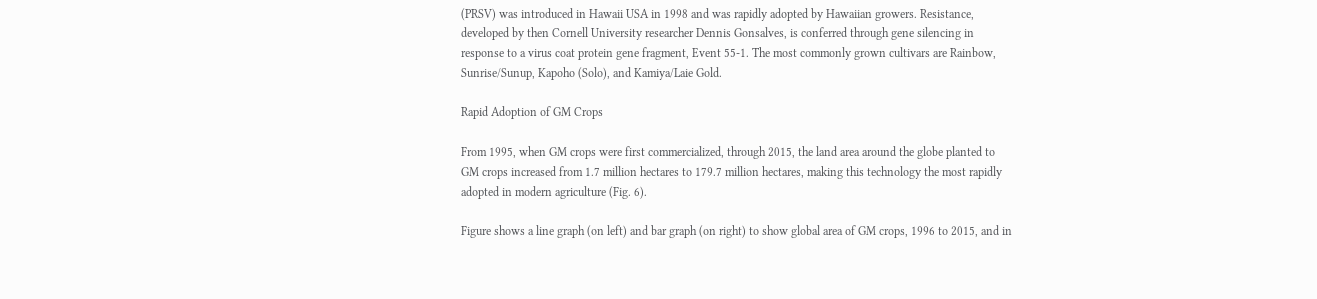(PRSV) was introduced in Hawaii USA in 1998 and was rapidly adopted by Hawaiian growers. Resistance, developed by then Cornell University researcher Dennis Gonsalves, is conferred through gene silencing in response to a virus coat protein gene fragment, Event 55-1. The most commonly grown cultivars are Rainbow, Sunrise/Sunup, Kapoho (Solo), and Kamiya/Laie Gold.

Rapid Adoption of GM Crops

From 1995, when GM crops were first commercialized, through 2015, the land area around the globe planted to GM crops increased from 1.7 million hectares to 179.7 million hectares, making this technology the most rapidly adopted in modern agriculture (Fig. 6).

Figure shows a line graph (on left) and bar graph (on right) to show global area of GM crops, 1996 to 2015, and in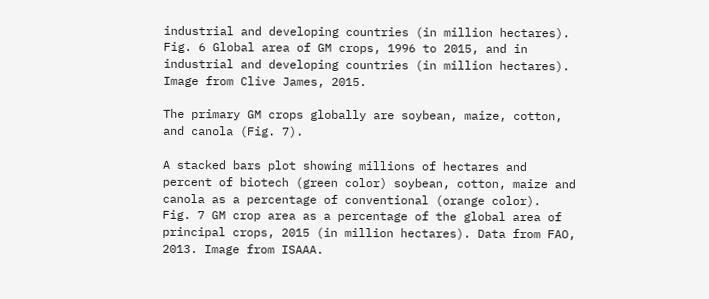industrial and developing countries (in million hectares).
Fig. 6 Global area of GM crops, 1996 to 2015, and in industrial and developing countries (in million hectares). Image from Clive James, 2015.

The primary GM crops globally are soybean, maize, cotton, and canola (Fig. 7).

A stacked bars plot showing millions of hectares and percent of biotech (green color) soybean, cotton, maize and canola as a percentage of conventional (orange color).
Fig. 7 GM crop area as a percentage of the global area of principal crops, 2015 (in million hectares). Data from FAO, 2013. Image from ISAAA.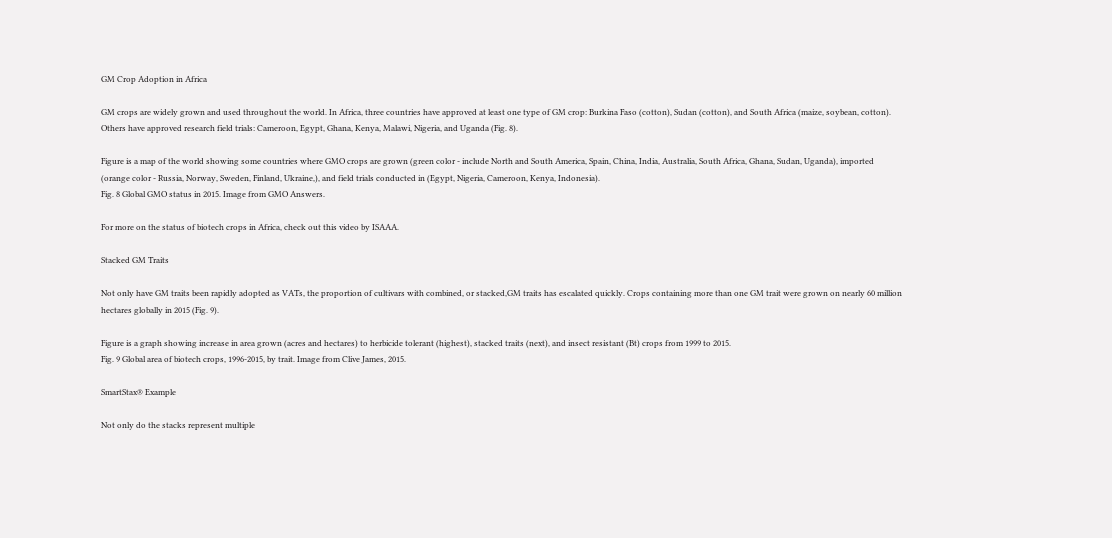GM Crop Adoption in Africa

GM crops are widely grown and used throughout the world. In Africa, three countries have approved at least one type of GM crop: Burkina Faso (cotton), Sudan (cotton), and South Africa (maize, soybean, cotton). Others have approved research field trials: Cameroon, Egypt, Ghana, Kenya, Malawi, Nigeria, and Uganda (Fig. 8).

Figure is a map of the world showing some countries where GMO crops are grown (green color - include North and South America, Spain, China, India, Australia, South Africa, Ghana, Sudan, Uganda), imported (orange color - Russia, Norway, Sweden, Finland, Ukraine,), and field trials conducted in (Egypt, Nigeria, Cameroon, Kenya, Indonesia).
Fig. 8 Global GMO status in 2015. Image from GMO Answers.

For more on the status of biotech crops in Africa, check out this video by ISAAA.

Stacked GM Traits

Not only have GM traits been rapidly adopted as VATs, the proportion of cultivars with combined, or stacked,GM traits has escalated quickly. Crops containing more than one GM trait were grown on nearly 60 million hectares globally in 2015 (Fig. 9).

Figure is a graph showing increase in area grown (acres and hectares) to herbicide tolerant (highest), stacked traits (next), and insect resistant (Bt) crops from 1999 to 2015.
Fig. 9 Global area of biotech crops, 1996-2015, by trait. Image from Clive James, 2015.

SmartStax® Example

Not only do the stacks represent multiple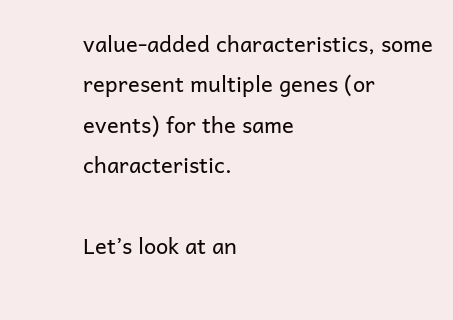value-added characteristics, some represent multiple genes (or events) for the same characteristic.

Let’s look at an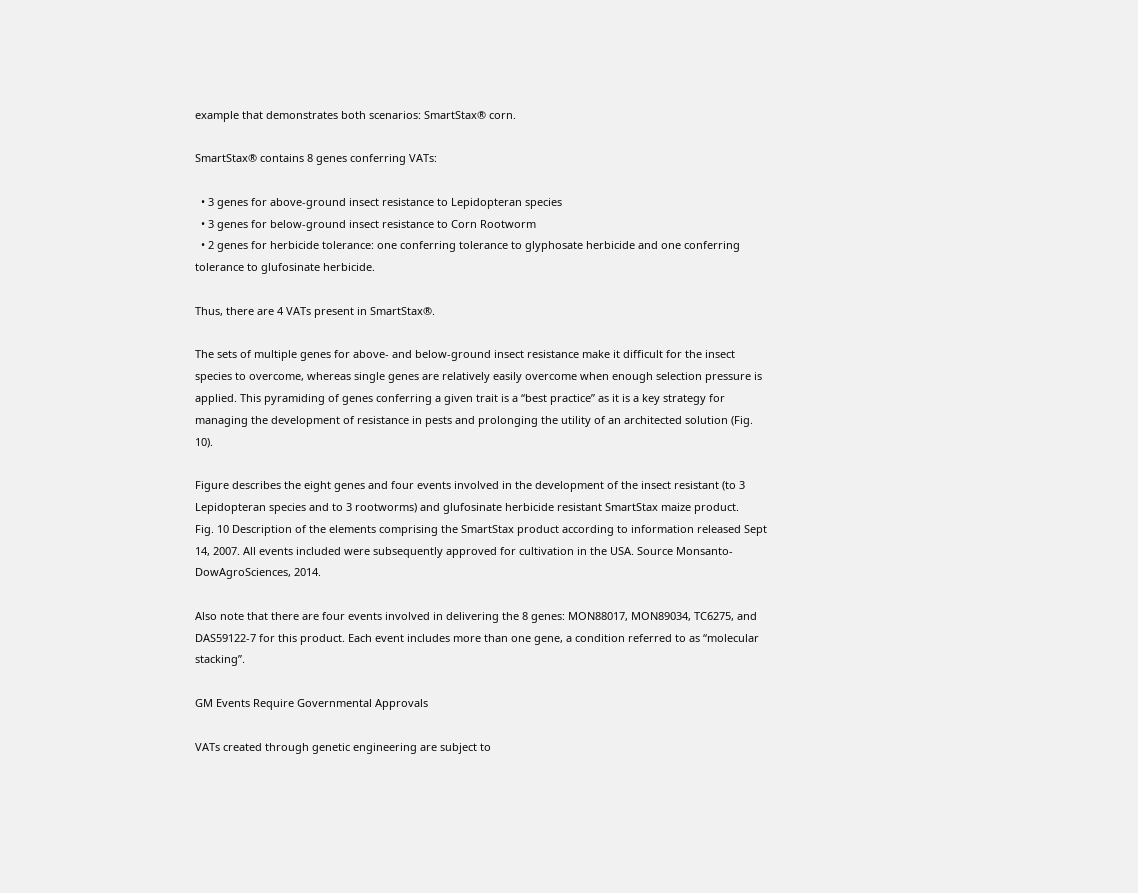example that demonstrates both scenarios: SmartStax® corn.

SmartStax® contains 8 genes conferring VATs:

  • 3 genes for above-ground insect resistance to Lepidopteran species
  • 3 genes for below-ground insect resistance to Corn Rootworm
  • 2 genes for herbicide tolerance: one conferring tolerance to glyphosate herbicide and one conferring tolerance to glufosinate herbicide.

Thus, there are 4 VATs present in SmartStax®.

The sets of multiple genes for above- and below-ground insect resistance make it difficult for the insect species to overcome, whereas single genes are relatively easily overcome when enough selection pressure is applied. This pyramiding of genes conferring a given trait is a “best practice” as it is a key strategy for managing the development of resistance in pests and prolonging the utility of an architected solution (Fig. 10).

Figure describes the eight genes and four events involved in the development of the insect resistant (to 3 Lepidopteran species and to 3 rootworms) and glufosinate herbicide resistant SmartStax maize product.
Fig. 10 Description of the elements comprising the SmartStax product according to information released Sept 14, 2007. All events included were subsequently approved for cultivation in the USA. Source Monsanto-DowAgroSciences, 2014.

Also note that there are four events involved in delivering the 8 genes: MON88017, MON89034, TC6275, and DAS59122-7 for this product. Each event includes more than one gene, a condition referred to as “molecular stacking”.

GM Events Require Governmental Approvals

VATs created through genetic engineering are subject to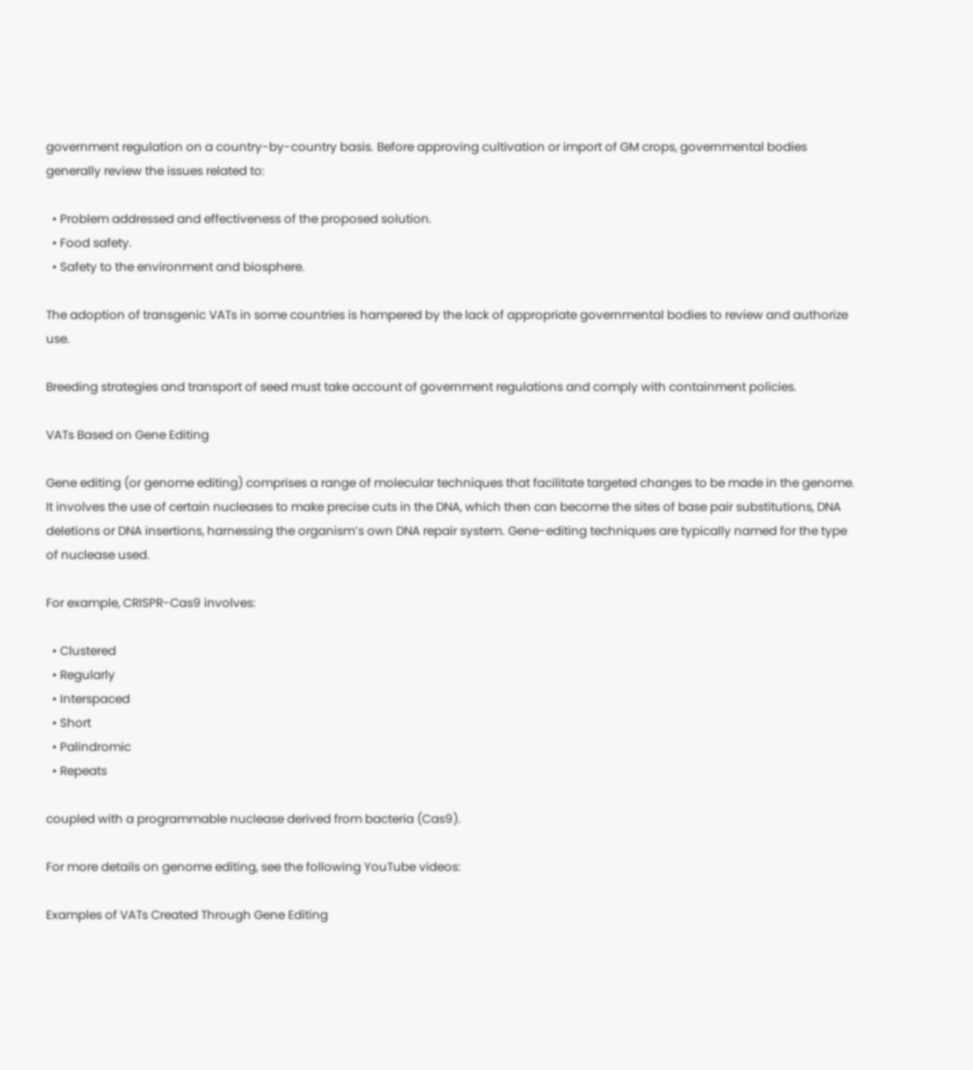government regulation on a country-by-country basis. Before approving cultivation or import of GM crops, governmental bodies generally review the issues related to:

  • Problem addressed and effectiveness of the proposed solution.
  • Food safety.
  • Safety to the environment and biosphere.

The adoption of transgenic VATs in some countries is hampered by the lack of appropriate governmental bodies to review and authorize use.

Breeding strategies and transport of seed must take account of government regulations and comply with containment policies.

VATs Based on Gene Editing

Gene editing (or genome editing) comprises a range of molecular techniques that facilitate targeted changes to be made in the genome. It involves the use of certain nucleases to make precise cuts in the DNA, which then can become the sites of base pair substitutions, DNA deletions or DNA insertions, harnessing the organism’s own DNA repair system. Gene-editing techniques are typically named for the type of nuclease used.

For example, CRISPR-Cas9 involves:

  • Clustered
  • Regularly
  • Interspaced
  • Short
  • Palindromic
  • Repeats

coupled with a programmable nuclease derived from bacteria (Cas9).

For more details on genome editing, see the following YouTube videos:

Examples of VATs Created Through Gene Editing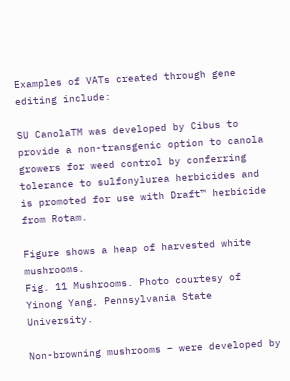Examples of VATs created through gene editing include:

SU CanolaTM was developed by Cibus to provide a non-transgenic option to canola growers for weed control by conferring tolerance to sulfonylurea herbicides and is promoted for use with Draft™ herbicide from Rotam.

Figure shows a heap of harvested white mushrooms.
Fig. 11 Mushrooms. Photo courtesy of Yinong Yang, Pennsylvania State University.

Non-browning mushrooms – were developed by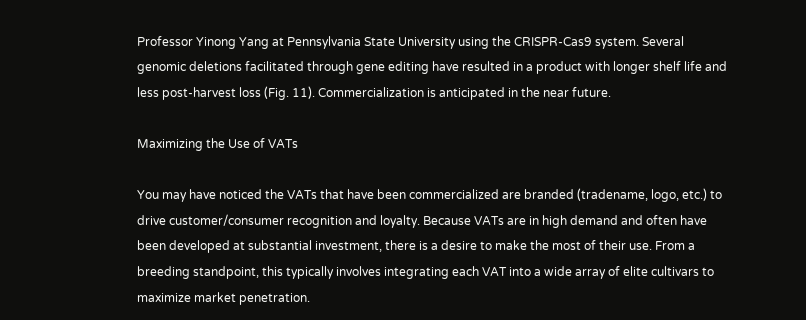Professor Yinong Yang at Pennsylvania State University using the CRISPR-Cas9 system. Several genomic deletions facilitated through gene editing have resulted in a product with longer shelf life and less post-harvest loss (Fig. 11). Commercialization is anticipated in the near future.

Maximizing the Use of VATs

You may have noticed the VATs that have been commercialized are branded (tradename, logo, etc.) to drive customer/consumer recognition and loyalty. Because VATs are in high demand and often have been developed at substantial investment, there is a desire to make the most of their use. From a breeding standpoint, this typically involves integrating each VAT into a wide array of elite cultivars to maximize market penetration.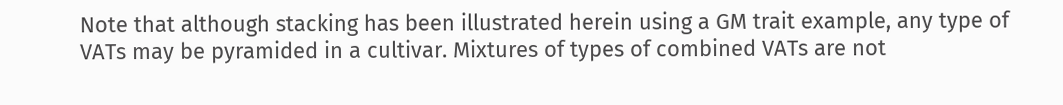Note that although stacking has been illustrated herein using a GM trait example, any type of VATs may be pyramided in a cultivar. Mixtures of types of combined VATs are not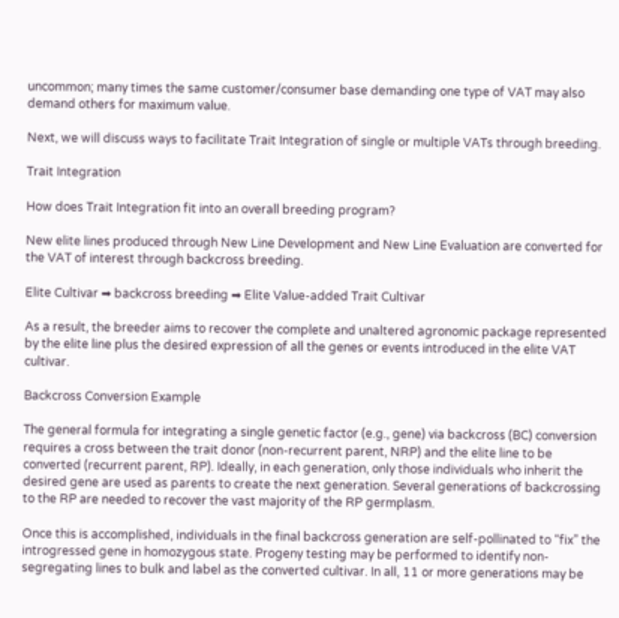uncommon; many times the same customer/consumer base demanding one type of VAT may also demand others for maximum value.

Next, we will discuss ways to facilitate Trait Integration of single or multiple VATs through breeding.

Trait Integration

How does Trait Integration fit into an overall breeding program?

New elite lines produced through New Line Development and New Line Evaluation are converted for the VAT of interest through backcross breeding.

Elite Cultivar ➡ backcross breeding ➡ Elite Value-added Trait Cultivar

As a result, the breeder aims to recover the complete and unaltered agronomic package represented by the elite line plus the desired expression of all the genes or events introduced in the elite VAT cultivar.

Backcross Conversion Example

The general formula for integrating a single genetic factor (e.g., gene) via backcross (BC) conversion requires a cross between the trait donor (non-recurrent parent, NRP) and the elite line to be converted (recurrent parent, RP). Ideally, in each generation, only those individuals who inherit the desired gene are used as parents to create the next generation. Several generations of backcrossing to the RP are needed to recover the vast majority of the RP germplasm.

Once this is accomplished, individuals in the final backcross generation are self-pollinated to “fix” the introgressed gene in homozygous state. Progeny testing may be performed to identify non-segregating lines to bulk and label as the converted cultivar. In all, 11 or more generations may be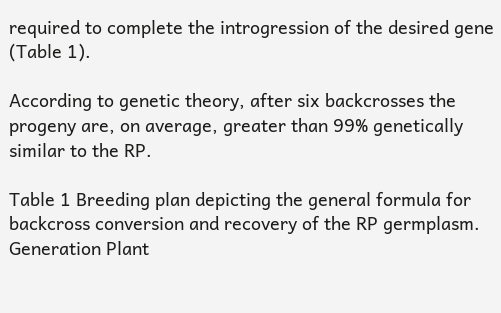required to complete the introgression of the desired gene (Table 1).

According to genetic theory, after six backcrosses the progeny are, on average, greater than 99% genetically similar to the RP.

Table 1 Breeding plan depicting the general formula for backcross conversion and recovery of the RP germplasm.
Generation Plant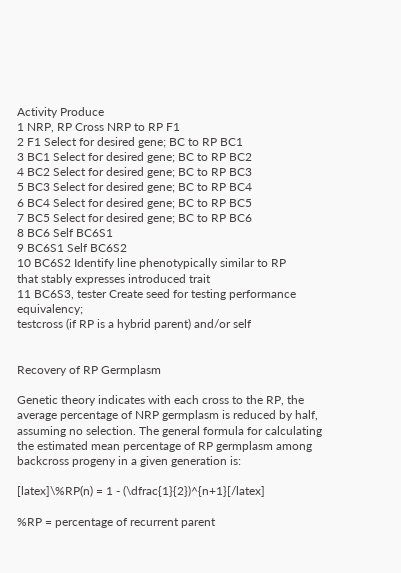Activity Produce
1 NRP, RP Cross NRP to RP F1
2 F1 Select for desired gene; BC to RP BC1
3 BC1 Select for desired gene; BC to RP BC2
4 BC2 Select for desired gene; BC to RP BC3
5 BC3 Select for desired gene; BC to RP BC4
6 BC4 Select for desired gene; BC to RP BC5
7 BC5 Select for desired gene; BC to RP BC6
8 BC6 Self BC6S1
9 BC6S1 Self BC6S2
10 BC6S2 Identify line phenotypically similar to RP
that stably expresses introduced trait
11 BC6S3, tester Create seed for testing performance equivalency;
testcross (if RP is a hybrid parent) and/or self


Recovery of RP Germplasm

Genetic theory indicates with each cross to the RP, the average percentage of NRP germplasm is reduced by half, assuming no selection. The general formula for calculating the estimated mean percentage of RP germplasm among backcross progeny in a given generation is:

[latex]\%RP(n) = 1 - (\dfrac{1}{2})^{n+1}[/latex]

%RP = percentage of recurrent parent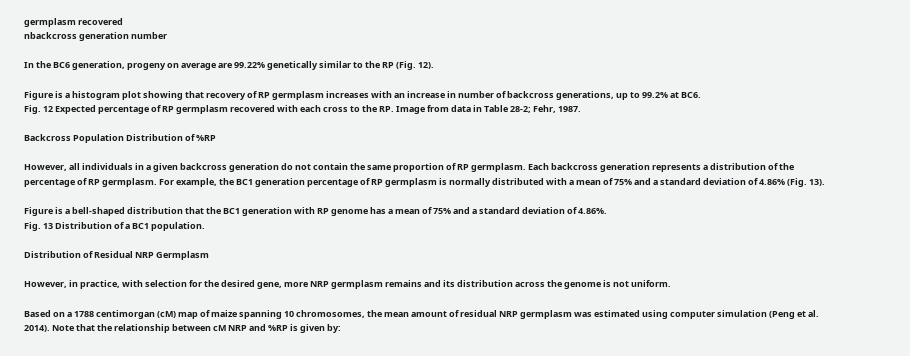germplasm recovered
nbackcross generation number

In the BC6 generation, progeny on average are 99.22% genetically similar to the RP (Fig. 12).

Figure is a histogram plot showing that recovery of RP germplasm increases with an increase in number of backcross generations, up to 99.2% at BC6.
Fig. 12 Expected percentage of RP germplasm recovered with each cross to the RP. Image from data in Table 28-2; Fehr, 1987.

Backcross Population Distribution of %RP

However, all individuals in a given backcross generation do not contain the same proportion of RP germplasm. Each backcross generation represents a distribution of the percentage of RP germplasm. For example, the BC1 generation percentage of RP germplasm is normally distributed with a mean of 75% and a standard deviation of 4.86% (Fig. 13).

Figure is a bell-shaped distribution that the BC1 generation with RP genome has a mean of 75% and a standard deviation of 4.86%.
Fig. 13 Distribution of a BC1 population.

Distribution of Residual NRP Germplasm

However, in practice, with selection for the desired gene, more NRP germplasm remains and its distribution across the genome is not uniform.

Based on a 1788 centimorgan (cM) map of maize spanning 10 chromosomes, the mean amount of residual NRP germplasm was estimated using computer simulation (Peng et al. 2014). Note that the relationship between cM NRP and %RP is given by: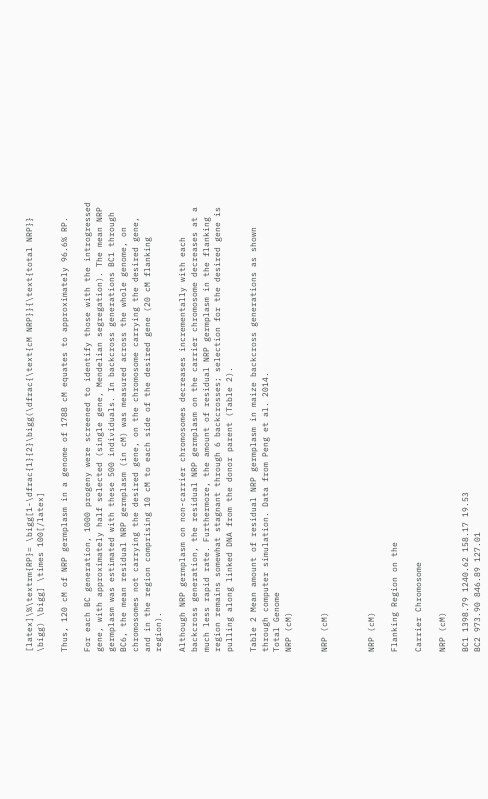[latex]\%\textrm{RP}= \bigg[1-\dfrac{1}{2}\bigg(\dfrac{\text{cM NRP}}{\text{total NRP}} \bigg) \bigg] \times 100[/latex]

Thus, 120 cM of NRP germplasm in a genome of 1788 cM equates to approximately 96.6% RP.

For each BC generation, 1000 progeny were screened to identify those with the introgressed gene, with approximately half selected (single gene, Mendelian segregation). The mean NRP germplasm was estimated with these 500 individuals. In backcross generations BC1 through BC6, the mean residual NRP germplasm (in cM) was measured across the whole genome, on chromosomes not carrying the desired gene, on the chromosome carrying the desired gene, and in the region comprising 10 cM to each side of the desired gene (20 cM flanking region).

Although NRP germplasm on non-carrier chromosomes decreases incrementally with each backcross generation, the residual NRP germplasm on the carrier chromosome decreases at a much less rapid rate. Furthermore, the amount of residual NRP germplasm in the flanking region remains somewhat stagnant through 6 backcrosses; selection for the desired gene is pulling along linked DNA from the donor parent (Table 2).

Table 2 Mean amount of residual NRP germplasm in maize backcross generations as shown through computer simulation. Data from Peng et al. 2014.
Total Genome
NRP (cM)


NRP (cM)



NRP (cM)

Flanking Region on the

Carrier Chromosome

NRP (cM)

BC1 1398.79 1240.62 158.17 19.53
BC2 973.90 846.89 127.01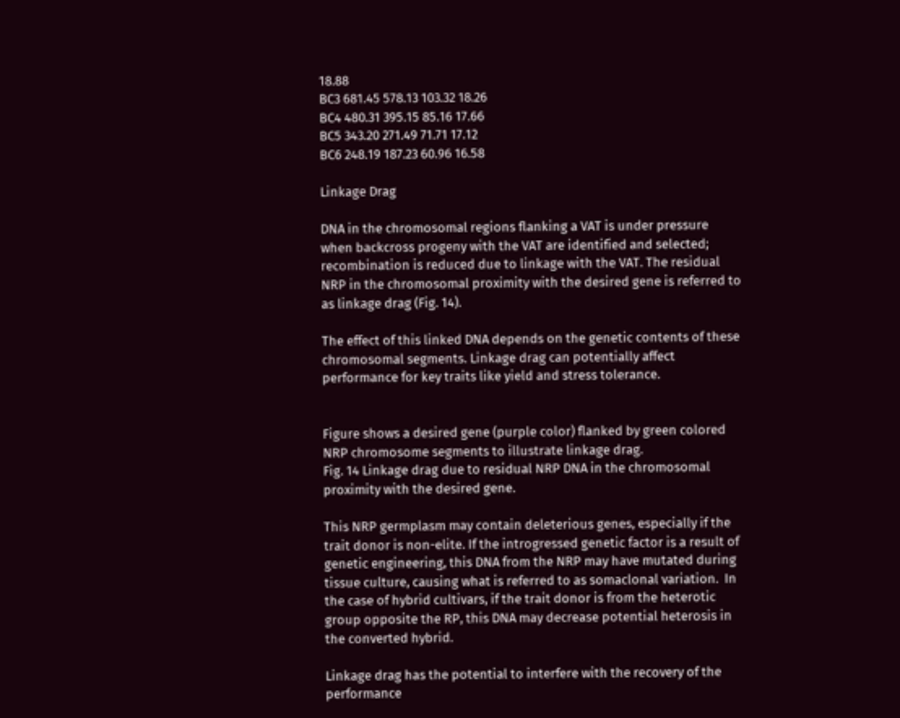18.88
BC3 681.45 578.13 103.32 18.26
BC4 480.31 395.15 85.16 17.66
BC5 343.20 271.49 71.71 17.12
BC6 248.19 187.23 60.96 16.58

Linkage Drag

DNA in the chromosomal regions flanking a VAT is under pressure when backcross progeny with the VAT are identified and selected; recombination is reduced due to linkage with the VAT. The residual NRP in the chromosomal proximity with the desired gene is referred to as linkage drag (Fig. 14).

The effect of this linked DNA depends on the genetic contents of these chromosomal segments. Linkage drag can potentially affect performance for key traits like yield and stress tolerance.


Figure shows a desired gene (purple color) flanked by green colored NRP chromosome segments to illustrate linkage drag.
Fig. 14 Linkage drag due to residual NRP DNA in the chromosomal proximity with the desired gene.

This NRP germplasm may contain deleterious genes, especially if the trait donor is non-elite. If the introgressed genetic factor is a result of genetic engineering, this DNA from the NRP may have mutated during tissue culture, causing what is referred to as somaclonal variation.  In the case of hybrid cultivars, if the trait donor is from the heterotic group opposite the RP, this DNA may decrease potential heterosis in the converted hybrid.

Linkage drag has the potential to interfere with the recovery of the performance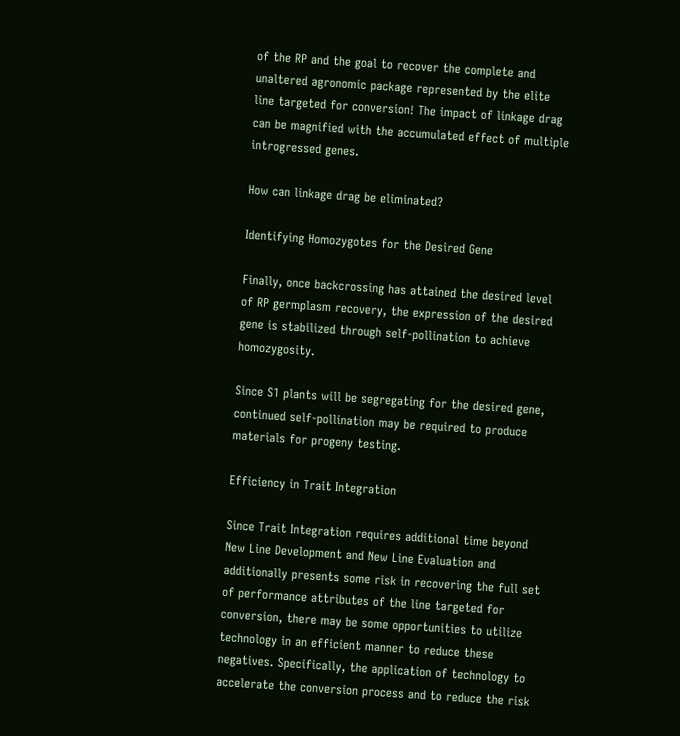of the RP and the goal to recover the complete and unaltered agronomic package represented by the elite line targeted for conversion! The impact of linkage drag can be magnified with the accumulated effect of multiple introgressed genes.

How can linkage drag be eliminated?

Identifying Homozygotes for the Desired Gene

Finally, once backcrossing has attained the desired level of RP germplasm recovery, the expression of the desired gene is stabilized through self-pollination to achieve homozygosity.

Since S1 plants will be segregating for the desired gene, continued self-pollination may be required to produce materials for progeny testing.

Efficiency in Trait Integration

Since Trait Integration requires additional time beyond New Line Development and New Line Evaluation and additionally presents some risk in recovering the full set of performance attributes of the line targeted for conversion, there may be some opportunities to utilize technology in an efficient manner to reduce these negatives. Specifically, the application of technology to accelerate the conversion process and to reduce the risk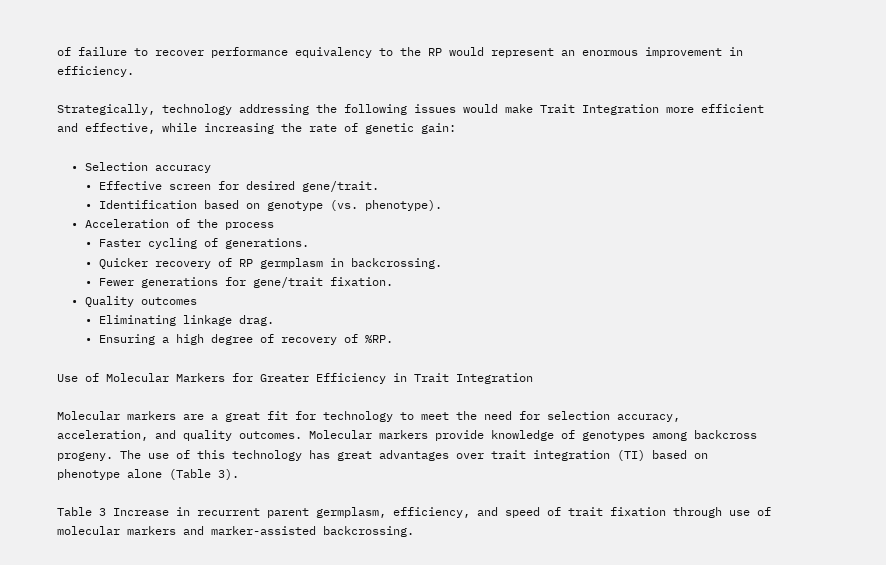of failure to recover performance equivalency to the RP would represent an enormous improvement in efficiency.

Strategically, technology addressing the following issues would make Trait Integration more efficient and effective, while increasing the rate of genetic gain:

  • Selection accuracy
    • Effective screen for desired gene/trait.
    • Identification based on genotype (vs. phenotype).
  • Acceleration of the process
    • Faster cycling of generations.
    • Quicker recovery of RP germplasm in backcrossing.
    • Fewer generations for gene/trait fixation.
  • Quality outcomes
    • Eliminating linkage drag.
    • Ensuring a high degree of recovery of %RP.

Use of Molecular Markers for Greater Efficiency in Trait Integration

Molecular markers are a great fit for technology to meet the need for selection accuracy, acceleration, and quality outcomes. Molecular markers provide knowledge of genotypes among backcross progeny. The use of this technology has great advantages over trait integration (TI) based on phenotype alone (Table 3).

Table 3 Increase in recurrent parent germplasm, efficiency, and speed of trait fixation through use of molecular markers and marker-assisted backcrossing.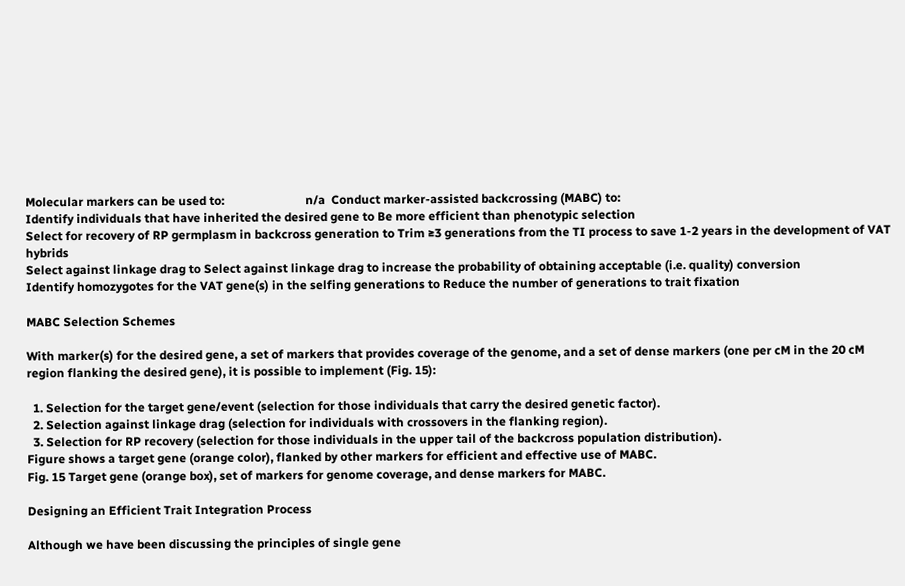Molecular markers can be used to:                           n/a  Conduct marker-assisted backcrossing (MABC) to:
Identify individuals that have inherited the desired gene to Be more efficient than phenotypic selection
Select for recovery of RP germplasm in backcross generation to Trim ≥3 generations from the TI process to save 1-2 years in the development of VAT hybrids
Select against linkage drag to Select against linkage drag to increase the probability of obtaining acceptable (i.e. quality) conversion
Identify homozygotes for the VAT gene(s) in the selfing generations to Reduce the number of generations to trait fixation

MABC Selection Schemes

With marker(s) for the desired gene, a set of markers that provides coverage of the genome, and a set of dense markers (one per cM in the 20 cM region flanking the desired gene), it is possible to implement (Fig. 15):

  1. Selection for the target gene/event (selection for those individuals that carry the desired genetic factor).
  2. Selection against linkage drag (selection for individuals with crossovers in the flanking region).
  3. Selection for RP recovery (selection for those individuals in the upper tail of the backcross population distribution).
Figure shows a target gene (orange color), flanked by other markers for efficient and effective use of MABC.
Fig. 15 Target gene (orange box), set of markers for genome coverage, and dense markers for MABC.

Designing an Efficient Trait Integration Process

Although we have been discussing the principles of single gene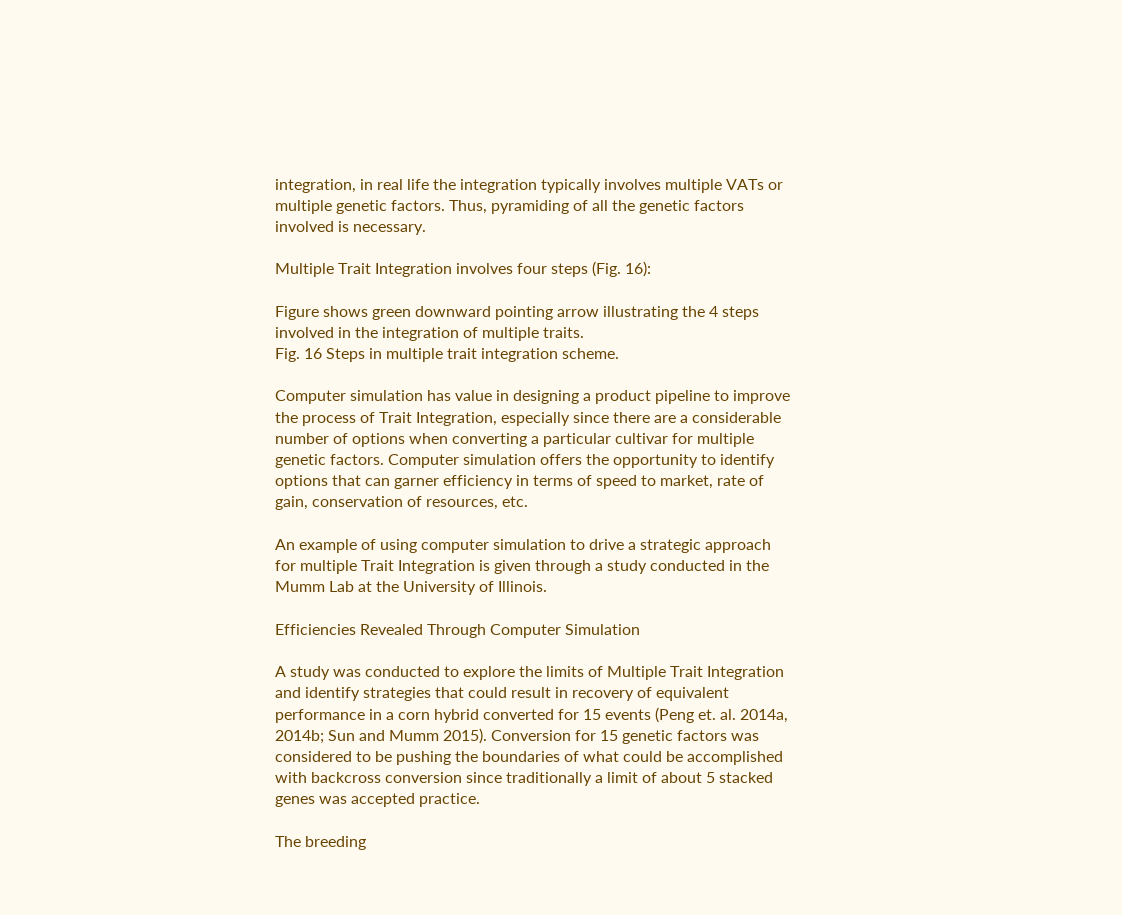integration, in real life the integration typically involves multiple VATs or multiple genetic factors. Thus, pyramiding of all the genetic factors involved is necessary.

Multiple Trait Integration involves four steps (Fig. 16):

Figure shows green downward pointing arrow illustrating the 4 steps involved in the integration of multiple traits.
Fig. 16 Steps in multiple trait integration scheme.

Computer simulation has value in designing a product pipeline to improve the process of Trait Integration, especially since there are a considerable number of options when converting a particular cultivar for multiple genetic factors. Computer simulation offers the opportunity to identify options that can garner efficiency in terms of speed to market, rate of gain, conservation of resources, etc.

An example of using computer simulation to drive a strategic approach for multiple Trait Integration is given through a study conducted in the Mumm Lab at the University of Illinois.

Efficiencies Revealed Through Computer Simulation

A study was conducted to explore the limits of Multiple Trait Integration and identify strategies that could result in recovery of equivalent performance in a corn hybrid converted for 15 events (Peng et. al. 2014a, 2014b; Sun and Mumm 2015). Conversion for 15 genetic factors was considered to be pushing the boundaries of what could be accomplished with backcross conversion since traditionally a limit of about 5 stacked genes was accepted practice.

The breeding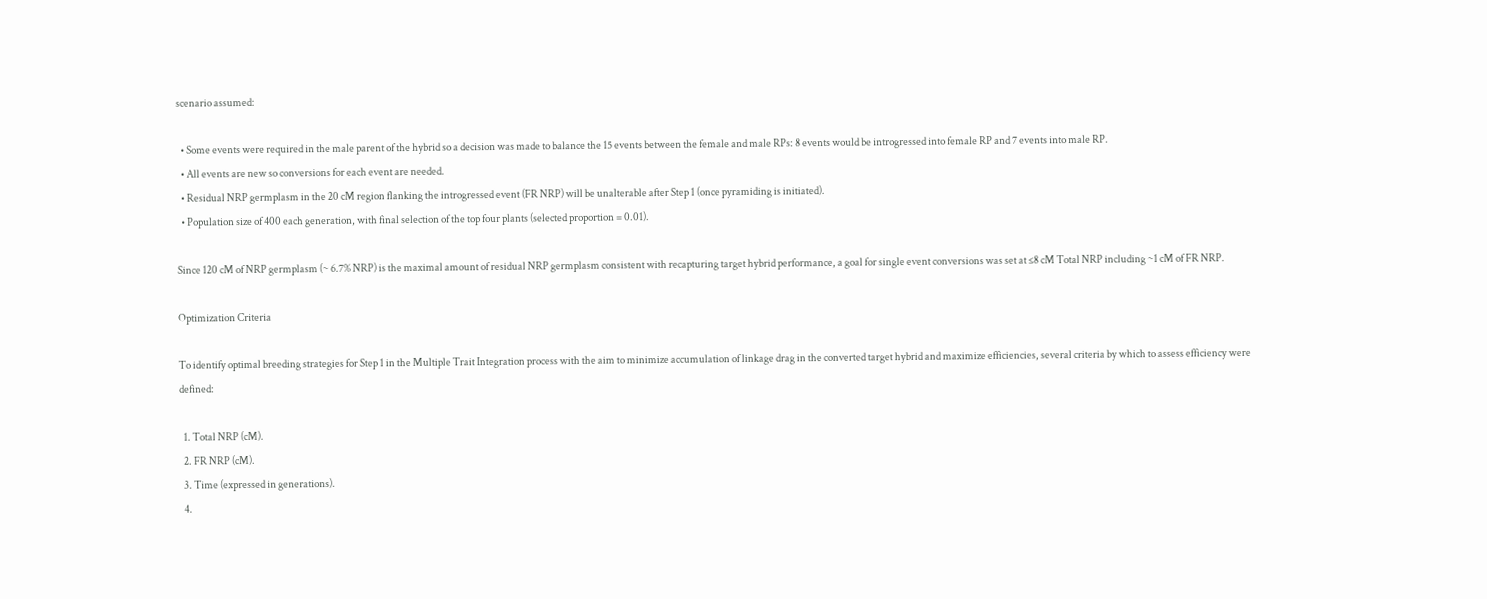scenario assumed:

  • Some events were required in the male parent of the hybrid so a decision was made to balance the 15 events between the female and male RPs: 8 events would be introgressed into female RP and 7 events into male RP.
  • All events are new so conversions for each event are needed.
  • Residual NRP germplasm in the 20 cM region flanking the introgressed event (FR NRP) will be unalterable after Step 1 (once pyramiding is initiated).
  • Population size of 400 each generation, with final selection of the top four plants (selected proportion = 0.01).

Since 120 cM of NRP germplasm (~ 6.7% NRP) is the maximal amount of residual NRP germplasm consistent with recapturing target hybrid performance, a goal for single event conversions was set at ≤8 cM Total NRP including ~1 cM of FR NRP.

Optimization Criteria

To identify optimal breeding strategies for Step 1 in the Multiple Trait Integration process with the aim to minimize accumulation of linkage drag in the converted target hybrid and maximize efficiencies, several criteria by which to assess efficiency were defined:

  1. Total NRP (cM).
  2. FR NRP (cM).
  3. Time (expressed in generations).
  4.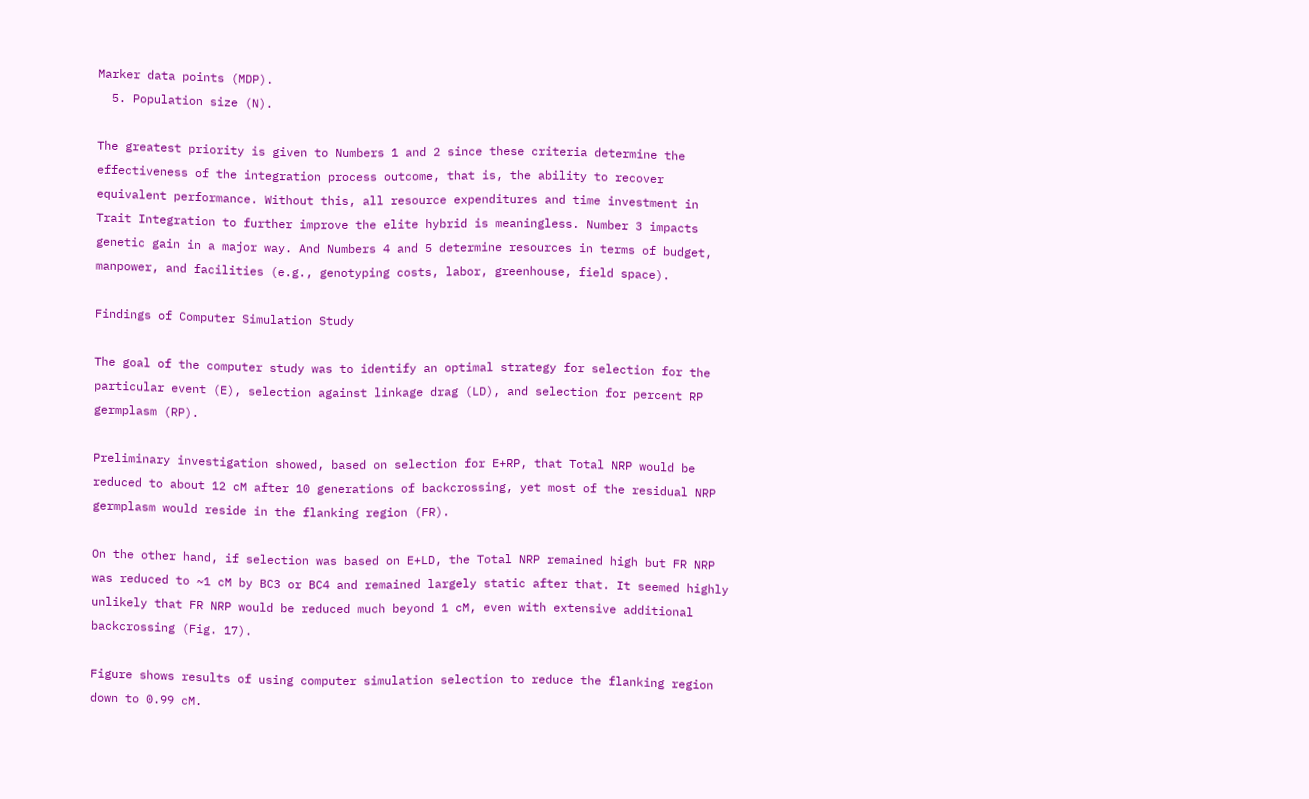Marker data points (MDP).
  5. Population size (N).

The greatest priority is given to Numbers 1 and 2 since these criteria determine the effectiveness of the integration process outcome, that is, the ability to recover equivalent performance. Without this, all resource expenditures and time investment in Trait Integration to further improve the elite hybrid is meaningless. Number 3 impacts genetic gain in a major way. And Numbers 4 and 5 determine resources in terms of budget, manpower, and facilities (e.g., genotyping costs, labor, greenhouse, field space).

Findings of Computer Simulation Study

The goal of the computer study was to identify an optimal strategy for selection for the particular event (E), selection against linkage drag (LD), and selection for percent RP germplasm (RP).

Preliminary investigation showed, based on selection for E+RP, that Total NRP would be reduced to about 12 cM after 10 generations of backcrossing, yet most of the residual NRP germplasm would reside in the flanking region (FR).

On the other hand, if selection was based on E+LD, the Total NRP remained high but FR NRP was reduced to ~1 cM by BC3 or BC4 and remained largely static after that. It seemed highly unlikely that FR NRP would be reduced much beyond 1 cM, even with extensive additional backcrossing (Fig. 17).

Figure shows results of using computer simulation selection to reduce the flanking region down to 0.99 cM.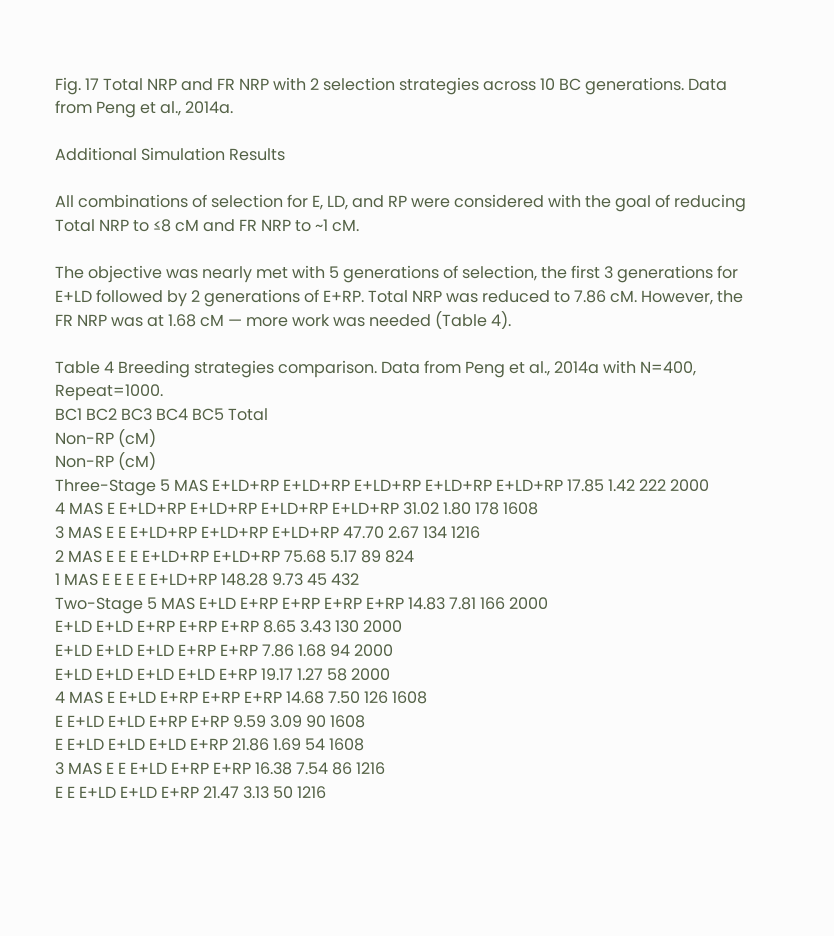Fig. 17 Total NRP and FR NRP with 2 selection strategies across 10 BC generations. Data from Peng et al., 2014a.

Additional Simulation Results

All combinations of selection for E, LD, and RP were considered with the goal of reducing Total NRP to ≤8 cM and FR NRP to ~1 cM.

The objective was nearly met with 5 generations of selection, the first 3 generations for E+LD followed by 2 generations of E+RP. Total NRP was reduced to 7.86 cM. However, the FR NRP was at 1.68 cM — more work was needed (Table 4).

Table 4 Breeding strategies comparison. Data from Peng et al., 2014a with N=400, Repeat=1000.
BC1 BC2 BC3 BC4 BC5 Total
Non-RP (cM)
Non-RP (cM)
Three-Stage 5 MAS E+LD+RP E+LD+RP E+LD+RP E+LD+RP E+LD+RP 17.85 1.42 222 2000
4 MAS E E+LD+RP E+LD+RP E+LD+RP E+LD+RP 31.02 1.80 178 1608
3 MAS E E E+LD+RP E+LD+RP E+LD+RP 47.70 2.67 134 1216
2 MAS E E E E+LD+RP E+LD+RP 75.68 5.17 89 824
1 MAS E E E E E+LD+RP 148.28 9.73 45 432
Two-Stage 5 MAS E+LD E+RP E+RP E+RP E+RP 14.83 7.81 166 2000
E+LD E+LD E+RP E+RP E+RP 8.65 3.43 130 2000
E+LD E+LD E+LD E+RP E+RP 7.86 1.68 94 2000
E+LD E+LD E+LD E+LD E+RP 19.17 1.27 58 2000
4 MAS E E+LD E+RP E+RP E+RP 14.68 7.50 126 1608
E E+LD E+LD E+RP E+RP 9.59 3.09 90 1608
E E+LD E+LD E+LD E+RP 21.86 1.69 54 1608
3 MAS E E E+LD E+RP E+RP 16.38 7.54 86 1216
E E E+LD E+LD E+RP 21.47 3.13 50 1216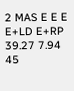2 MAS E E E E+LD E+RP 39.27 7.94 45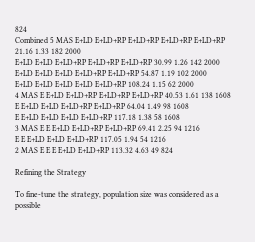824
Combined 5 MAS E+LD E+LD+RP E+LD+RP E+LD+RP E+LD+RP 21.16 1.33 182 2000
E+LD E+LD E+LD+RP E+LD+RP E+LD+RP 30.99 1.26 142 2000
E+LD E+LD E+LD E+LD+RP E+LD+RP 54.87 1.19 102 2000
E+LD E+LD E+LD E+LD E+LD+RP 108.24 1.15 62 2000
4 MAS E E+LD E+LD+RP E+LD+RP E+LD+RP 40.53 1.61 138 1608
E E+LD E+LD E+LD+RP E+LD+RP 64.04 1.49 98 1608
E E+LD E+LD E+LD E+LD+RP 117.18 1.38 58 1608
3 MAS E E E+LD E+LD+RP E+LD+RP 69.41 2.25 94 1216
E E E+LD E+LD E+LD+RP 117.05 1.94 54 1216
2 MAS E E E E+LD E+LD+RP 113.32 4.63 49 824

Refining the Strategy

To fine-tune the strategy, population size was considered as a possible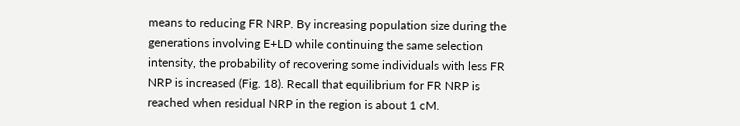means to reducing FR NRP. By increasing population size during the generations involving E+LD while continuing the same selection intensity, the probability of recovering some individuals with less FR NRP is increased (Fig. 18). Recall that equilibrium for FR NRP is reached when residual NRP in the region is about 1 cM.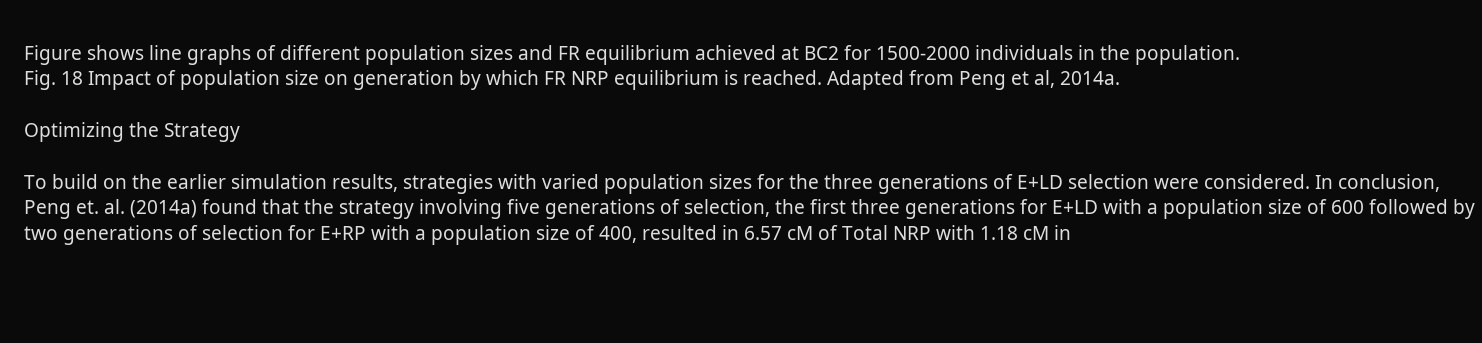Figure shows line graphs of different population sizes and FR equilibrium achieved at BC2 for 1500-2000 individuals in the population.
Fig. 18 Impact of population size on generation by which FR NRP equilibrium is reached. Adapted from Peng et al, 2014a.

Optimizing the Strategy

To build on the earlier simulation results, strategies with varied population sizes for the three generations of E+LD selection were considered. In conclusion, Peng et. al. (2014a) found that the strategy involving five generations of selection, the first three generations for E+LD with a population size of 600 followed by two generations of selection for E+RP with a population size of 400, resulted in 6.57 cM of Total NRP with 1.18 cM in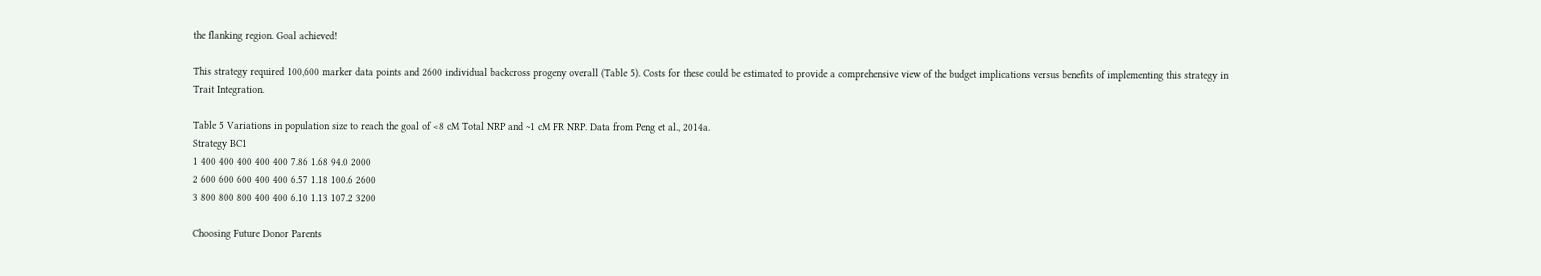the flanking region. Goal achieved!

This strategy required 100,600 marker data points and 2600 individual backcross progeny overall (Table 5). Costs for these could be estimated to provide a comprehensive view of the budget implications versus benefits of implementing this strategy in Trait Integration.

Table 5 Variations in population size to reach the goal of <8 cM Total NRP and ~1 cM FR NRP. Data from Peng et al., 2014a.
Strategy BC1
1 400 400 400 400 400 7.86 1.68 94.0 2000
2 600 600 600 400 400 6.57 1.18 100.6 2600
3 800 800 800 400 400 6.10 1.13 107.2 3200

Choosing Future Donor Parents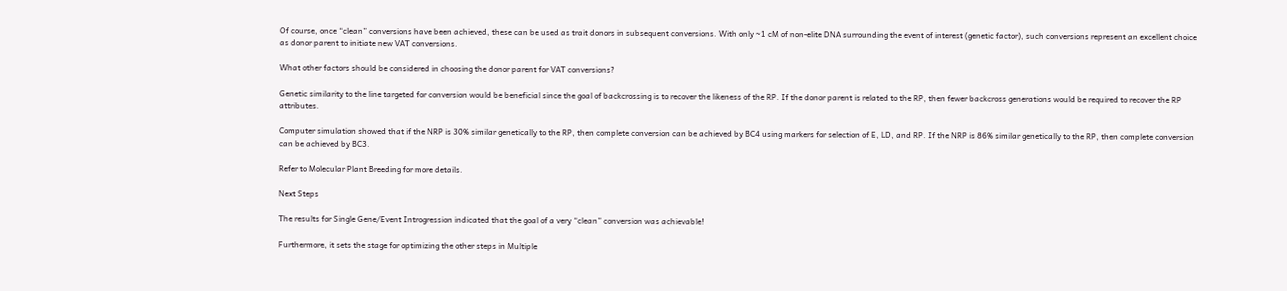Of course, once “clean” conversions have been achieved, these can be used as trait donors in subsequent conversions. With only ~1 cM of non-elite DNA surrounding the event of interest (genetic factor), such conversions represent an excellent choice as donor parent to initiate new VAT conversions.

What other factors should be considered in choosing the donor parent for VAT conversions?

Genetic similarity to the line targeted for conversion would be beneficial since the goal of backcrossing is to recover the likeness of the RP. If the donor parent is related to the RP, then fewer backcross generations would be required to recover the RP attributes.

Computer simulation showed that if the NRP is 30% similar genetically to the RP, then complete conversion can be achieved by BC4 using markers for selection of E, LD, and RP. If the NRP is 86% similar genetically to the RP, then complete conversion can be achieved by BC3.

Refer to Molecular Plant Breeding for more details.

Next Steps

The results for Single Gene/Event Introgression indicated that the goal of a very “clean” conversion was achievable!

Furthermore, it sets the stage for optimizing the other steps in Multiple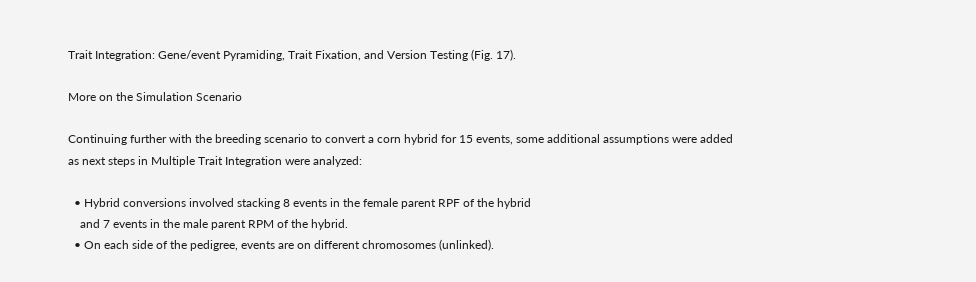Trait Integration: Gene/event Pyramiding, Trait Fixation, and Version Testing (Fig. 17).

More on the Simulation Scenario

Continuing further with the breeding scenario to convert a corn hybrid for 15 events, some additional assumptions were added as next steps in Multiple Trait Integration were analyzed:

  • Hybrid conversions involved stacking 8 events in the female parent RPF of the hybrid
    and 7 events in the male parent RPM of the hybrid.
  • On each side of the pedigree, events are on different chromosomes (unlinked).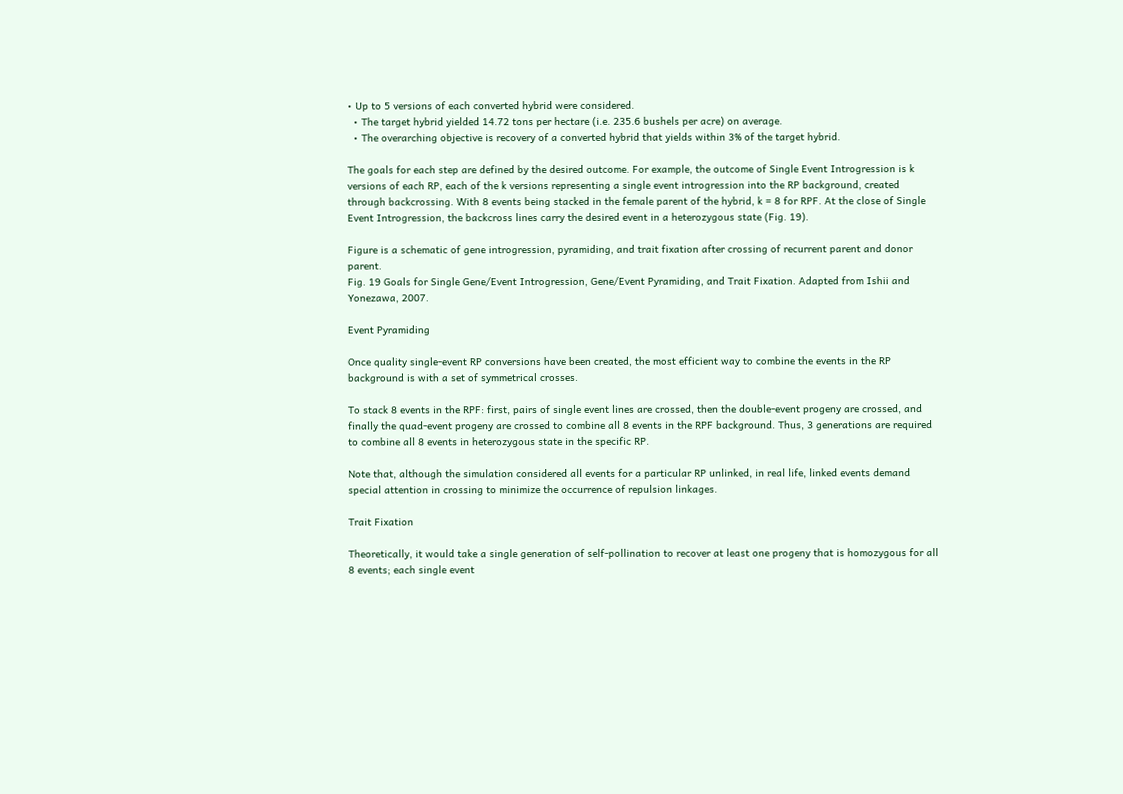• Up to 5 versions of each converted hybrid were considered.
  • The target hybrid yielded 14.72 tons per hectare (i.e. 235.6 bushels per acre) on average.
  • The overarching objective is recovery of a converted hybrid that yields within 3% of the target hybrid.

The goals for each step are defined by the desired outcome. For example, the outcome of Single Event Introgression is k versions of each RP, each of the k versions representing a single event introgression into the RP background, created through backcrossing. With 8 events being stacked in the female parent of the hybrid, k = 8 for RPF. At the close of Single Event Introgression, the backcross lines carry the desired event in a heterozygous state (Fig. 19).

Figure is a schematic of gene introgression, pyramiding, and trait fixation after crossing of recurrent parent and donor parent.
Fig. 19 Goals for Single Gene/Event Introgression, Gene/Event Pyramiding, and Trait Fixation. Adapted from Ishii and Yonezawa, 2007.

Event Pyramiding

Once quality single-event RP conversions have been created, the most efficient way to combine the events in the RP background is with a set of symmetrical crosses.

To stack 8 events in the RPF: first, pairs of single event lines are crossed, then the double-event progeny are crossed, and finally the quad-event progeny are crossed to combine all 8 events in the RPF background. Thus, 3 generations are required to combine all 8 events in heterozygous state in the specific RP.

Note that, although the simulation considered all events for a particular RP unlinked, in real life, linked events demand special attention in crossing to minimize the occurrence of repulsion linkages.

Trait Fixation

Theoretically, it would take a single generation of self-pollination to recover at least one progeny that is homozygous for all 8 events; each single event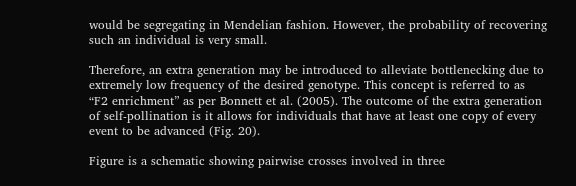would be segregating in Mendelian fashion. However, the probability of recovering such an individual is very small.

Therefore, an extra generation may be introduced to alleviate bottlenecking due to extremely low frequency of the desired genotype. This concept is referred to as “F2 enrichment” as per Bonnett et al. (2005). The outcome of the extra generation of self-pollination is it allows for individuals that have at least one copy of every event to be advanced (Fig. 20).

Figure is a schematic showing pairwise crosses involved in three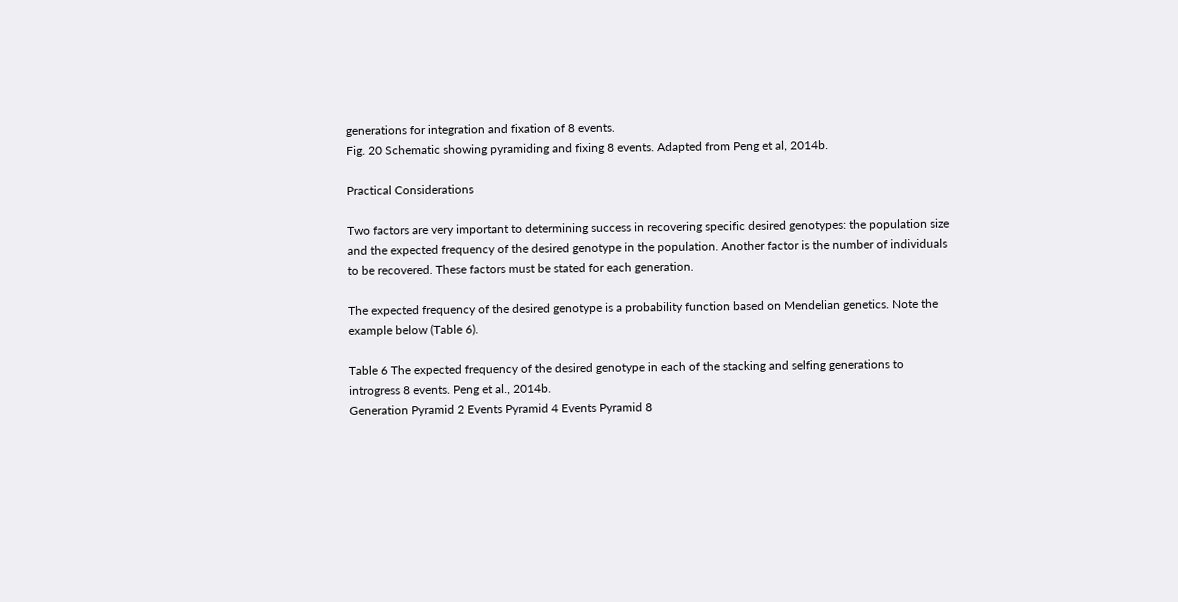generations for integration and fixation of 8 events.
Fig. 20 Schematic showing pyramiding and fixing 8 events. Adapted from Peng et al, 2014b.

Practical Considerations

Two factors are very important to determining success in recovering specific desired genotypes: the population size and the expected frequency of the desired genotype in the population. Another factor is the number of individuals to be recovered. These factors must be stated for each generation.

The expected frequency of the desired genotype is a probability function based on Mendelian genetics. Note the example below (Table 6).

Table 6 The expected frequency of the desired genotype in each of the stacking and selfing generations to introgress 8 events. Peng et al., 2014b.
Generation Pyramid 2 Events Pyramid 4 Events Pyramid 8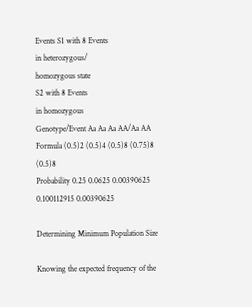Events S1 with 8 Events
in heterozygous/
homozygous state
S2 with 8 Events
in homozygous
Genotype/Event Aa Aa Aa AA/Aa AA
Formula (0.5)2 (0.5)4 (0.5)8 (0.75)8 (0.5)8
Probability 0.25 0.0625 0.00390625 0.100112915 0.00390625

Determining Minimum Population Size

Knowing the expected frequency of the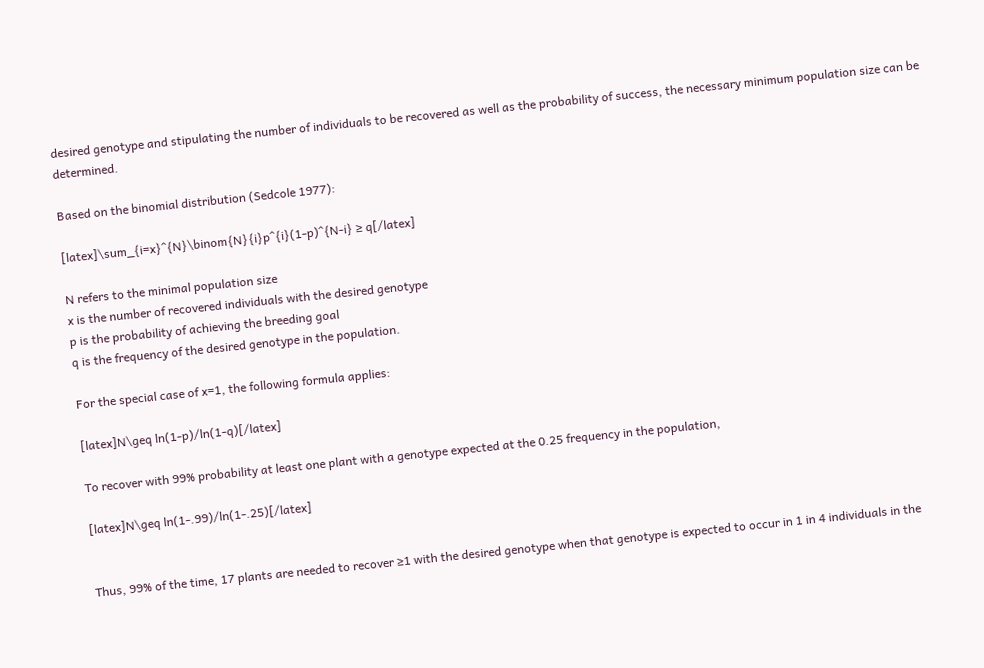desired genotype and stipulating the number of individuals to be recovered as well as the probability of success, the necessary minimum population size can be determined.

Based on the binomial distribution (Sedcole 1977):

[latex]\sum_{i=x}^{N}\binom{N}{i}p^{i}(1-p)^{N-i} ≥ q[/latex]

N refers to the minimal population size
x is the number of recovered individuals with the desired genotype
p is the probability of achieving the breeding goal
q is the frequency of the desired genotype in the population.

For the special case of x=1, the following formula applies:

[latex]N\geq ln(1-p)/ln(1-q)[/latex]

To recover with 99% probability at least one plant with a genotype expected at the 0.25 frequency in the population,

[latex]N\geq ln(1-.99)/ln(1-.25)[/latex]


Thus, 99% of the time, 17 plants are needed to recover ≥1 with the desired genotype when that genotype is expected to occur in 1 in 4 individuals in the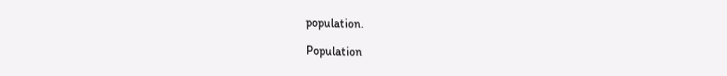population.

Population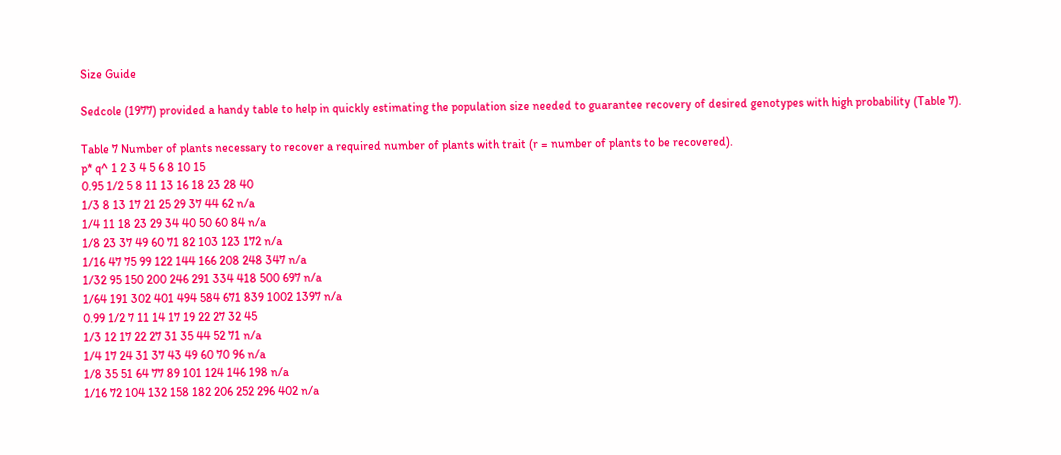Size Guide

Sedcole (1977) provided a handy table to help in quickly estimating the population size needed to guarantee recovery of desired genotypes with high probability (Table 7).

Table 7 Number of plants necessary to recover a required number of plants with trait (r = number of plants to be recovered).
p* q^ 1 2 3 4 5 6 8 10 15
0.95 1/2 5 8 11 13 16 18 23 28 40
1/3 8 13 17 21 25 29 37 44 62 n/a
1/4 11 18 23 29 34 40 50 60 84 n/a
1/8 23 37 49 60 71 82 103 123 172 n/a
1/16 47 75 99 122 144 166 208 248 347 n/a
1/32 95 150 200 246 291 334 418 500 697 n/a
1/64 191 302 401 494 584 671 839 1002 1397 n/a
0.99 1/2 7 11 14 17 19 22 27 32 45
1/3 12 17 22 27 31 35 44 52 71 n/a
1/4 17 24 31 37 43 49 60 70 96 n/a
1/8 35 51 64 77 89 101 124 146 198 n/a
1/16 72 104 132 158 182 206 252 296 402 n/a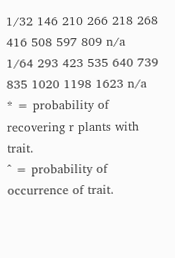1/32 146 210 266 218 268 416 508 597 809 n/a
1/64 293 423 535 640 739 835 1020 1198 1623 n/a
* = probability of recovering r plants with trait.
^ = probability of occurrence of trait.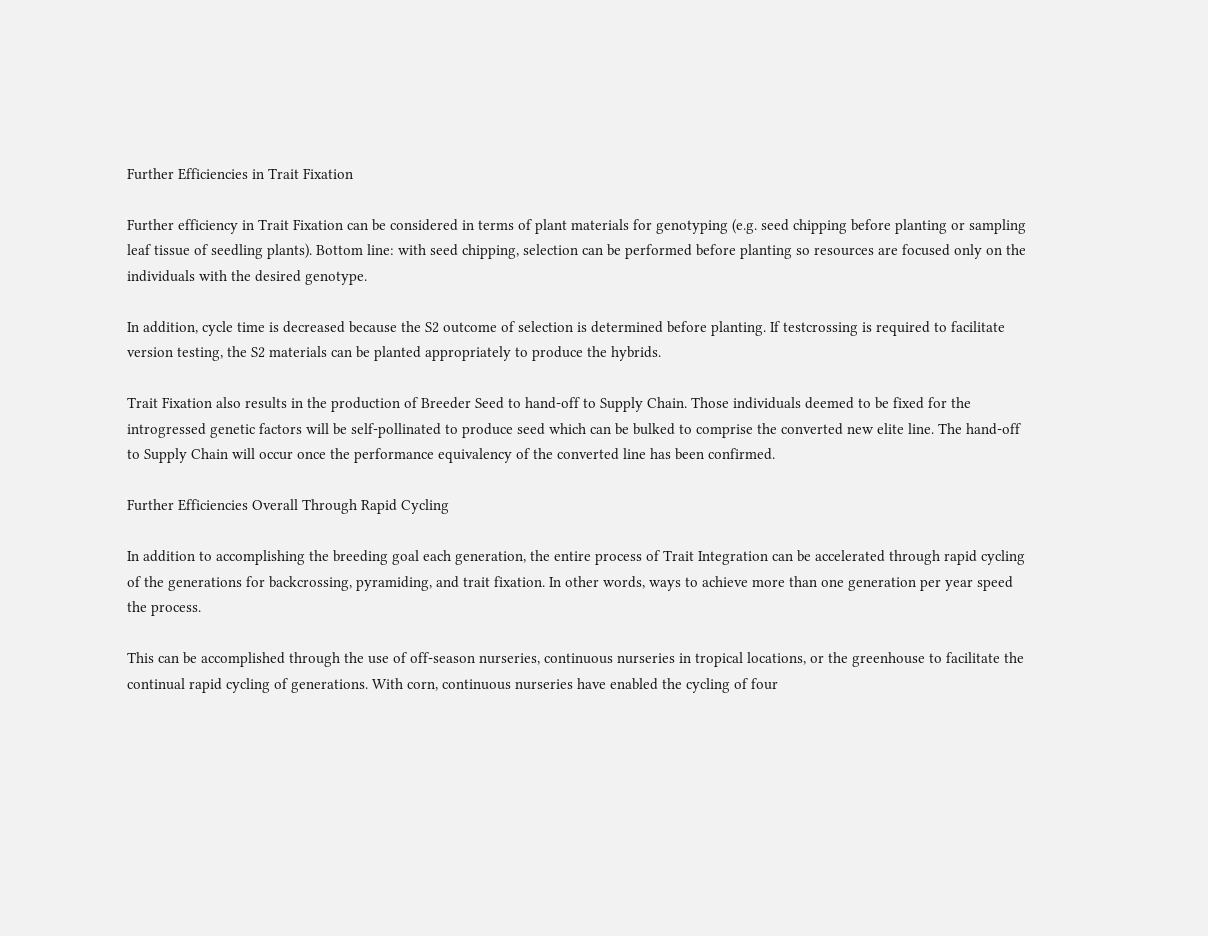Further Efficiencies in Trait Fixation

Further efficiency in Trait Fixation can be considered in terms of plant materials for genotyping (e.g. seed chipping before planting or sampling leaf tissue of seedling plants). Bottom line: with seed chipping, selection can be performed before planting so resources are focused only on the individuals with the desired genotype.

In addition, cycle time is decreased because the S2 outcome of selection is determined before planting. If testcrossing is required to facilitate version testing, the S2 materials can be planted appropriately to produce the hybrids.

Trait Fixation also results in the production of Breeder Seed to hand-off to Supply Chain. Those individuals deemed to be fixed for the introgressed genetic factors will be self-pollinated to produce seed which can be bulked to comprise the converted new elite line. The hand-off to Supply Chain will occur once the performance equivalency of the converted line has been confirmed.

Further Efficiencies Overall Through Rapid Cycling

In addition to accomplishing the breeding goal each generation, the entire process of Trait Integration can be accelerated through rapid cycling of the generations for backcrossing, pyramiding, and trait fixation. In other words, ways to achieve more than one generation per year speed the process.

This can be accomplished through the use of off-season nurseries, continuous nurseries in tropical locations, or the greenhouse to facilitate the continual rapid cycling of generations. With corn, continuous nurseries have enabled the cycling of four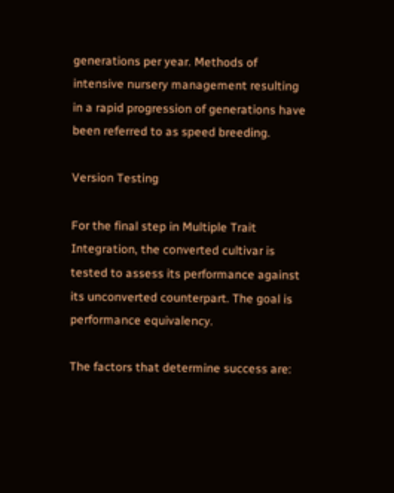generations per year. Methods of intensive nursery management resulting in a rapid progression of generations have been referred to as speed breeding.

Version Testing

For the final step in Multiple Trait Integration, the converted cultivar is tested to assess its performance against its unconverted counterpart. The goal is performance equivalency.

The factors that determine success are: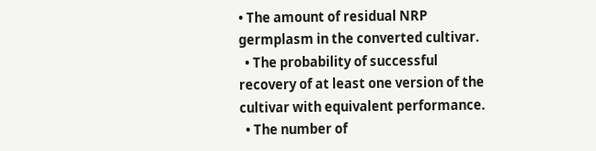• The amount of residual NRP germplasm in the converted cultivar.
  • The probability of successful recovery of at least one version of the cultivar with equivalent performance.
  • The number of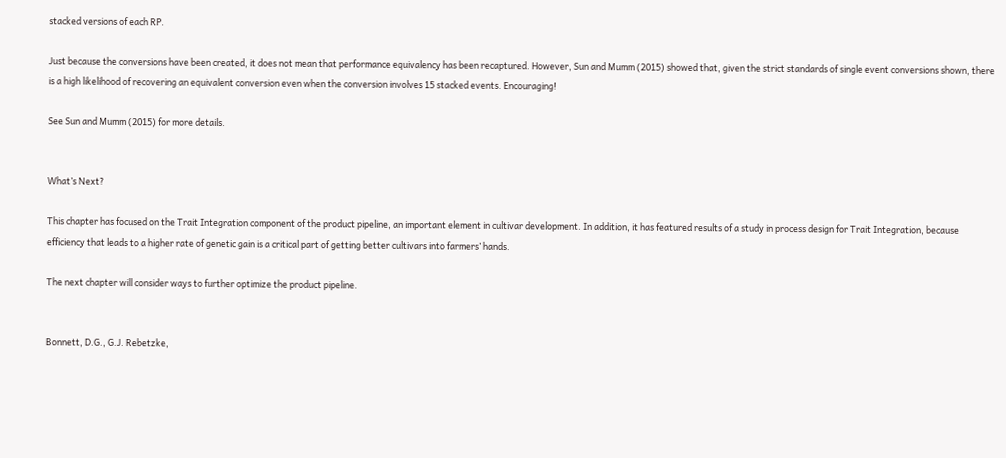stacked versions of each RP.

Just because the conversions have been created, it does not mean that performance equivalency has been recaptured. However, Sun and Mumm (2015) showed that, given the strict standards of single event conversions shown, there is a high likelihood of recovering an equivalent conversion even when the conversion involves 15 stacked events. Encouraging!

See Sun and Mumm (2015) for more details.


What’s Next?

This chapter has focused on the Trait Integration component of the product pipeline, an important element in cultivar development. In addition, it has featured results of a study in process design for Trait Integration, because efficiency that leads to a higher rate of genetic gain is a critical part of getting better cultivars into farmers’ hands.

The next chapter will consider ways to further optimize the product pipeline.


Bonnett, D.G., G.J. Rebetzke,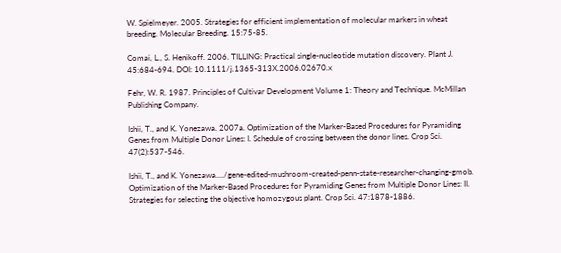W. Spielmeyer. 2005. Strategies for efficient implementation of molecular markers in wheat breeding. Molecular Breeding. 15:75-85.

Comai, L., S. Henikoff. 2006. TILLING: Practical single-nucleotide mutation discovery. Plant J. 45:684-694. DOI: 10.1111/j.1365-313X.2006.02670.x

Fehr, W. R. 1987. Principles of Cultivar Development Volume 1: Theory and Technique. McMillan Publishing Company.

Ishii, T., and K. Yonezawa. 2007a. Optimization of the Marker-Based Procedures for Pyramiding Genes from Multiple Donor Lines: I. Schedule of crossing between the donor lines. Crop Sci. 47(2):537-546.

Ishii, T., and K. Yonezawa.…/gene-edited-mushroom-created-penn-state-researcher-changing-gmob. Optimization of the Marker-Based Procedures for Pyramiding Genes from Multiple Donor Lines: II. Strategies for selecting the objective homozygous plant. Crop Sci. 47:1878-1886.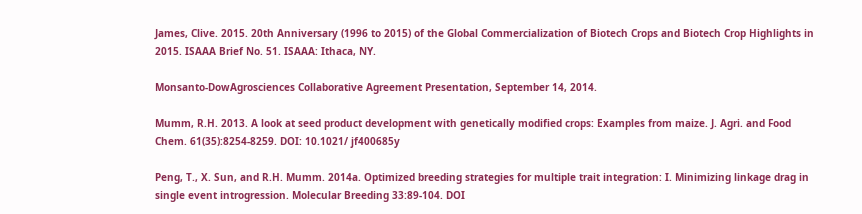James, Clive. 2015. 20th Anniversary (1996 to 2015) of the Global Commercialization of Biotech Crops and Biotech Crop Highlights in 2015. ISAAA Brief No. 51. ISAAA: Ithaca, NY.

Monsanto-DowAgrosciences Collaborative Agreement Presentation, September 14, 2014.

Mumm, R.H. 2013. A look at seed product development with genetically modified crops: Examples from maize. J. Agri. and Food Chem. 61(35):8254-8259. DOI: 10.1021/ jf400685y

Peng, T., X. Sun, and R.H. Mumm. 2014a. Optimized breeding strategies for multiple trait integration: I. Minimizing linkage drag in single event introgression. Molecular Breeding 33:89-104. DOI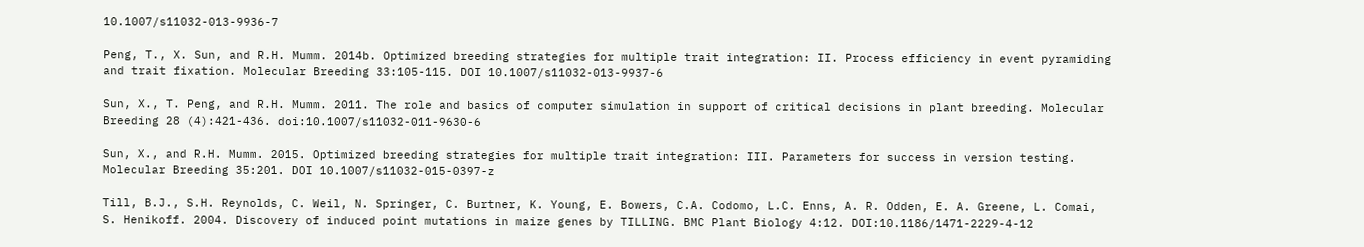10.1007/s11032-013-9936-7

Peng, T., X. Sun, and R.H. Mumm. 2014b. Optimized breeding strategies for multiple trait integration: II. Process efficiency in event pyramiding and trait fixation. Molecular Breeding 33:105-115. DOI 10.1007/s11032-013-9937-6

Sun, X., T. Peng, and R.H. Mumm. 2011. The role and basics of computer simulation in support of critical decisions in plant breeding. Molecular Breeding 28 (4):421-436. doi:10.1007/s11032-011-9630-6

Sun, X., and R.H. Mumm. 2015. Optimized breeding strategies for multiple trait integration: III. Parameters for success in version testing. Molecular Breeding 35:201. DOI 10.1007/s11032-015-0397-z

Till, B.J., S.H. Reynolds, C. Weil, N. Springer, C. Burtner, K. Young, E. Bowers, C.A. Codomo, L.C. Enns, A. R. Odden, E. A. Greene, L. Comai, S. Henikoff. 2004. Discovery of induced point mutations in maize genes by TILLING. BMC Plant Biology 4:12. DOI:10.1186/1471-2229-4-12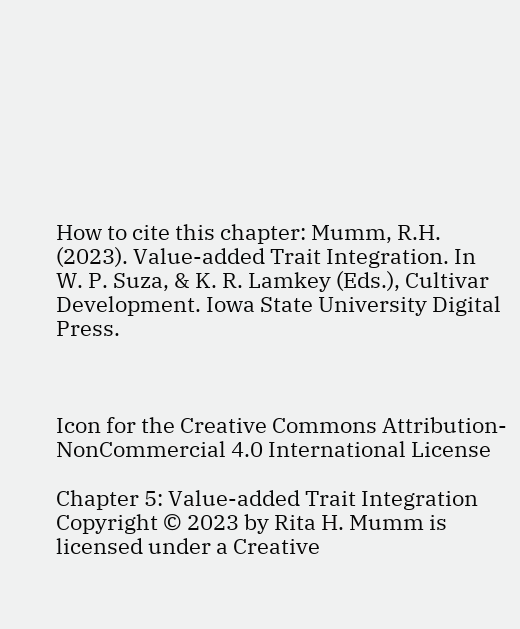How to cite this chapter: Mumm, R.H.  (2023). Value-added Trait Integration. In W. P. Suza, & K. R. Lamkey (Eds.), Cultivar Development. Iowa State University Digital Press.



Icon for the Creative Commons Attribution-NonCommercial 4.0 International License

Chapter 5: Value-added Trait Integration Copyright © 2023 by Rita H. Mumm is licensed under a Creative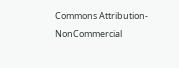Commons Attribution-NonCommercial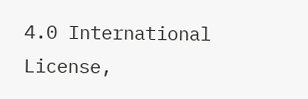4.0 International License,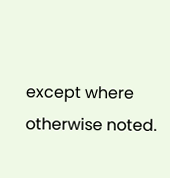except where otherwise noted.